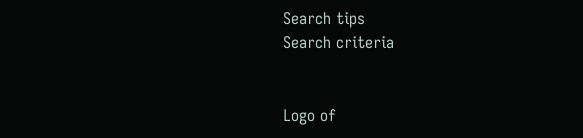Search tips
Search criteria


Logo of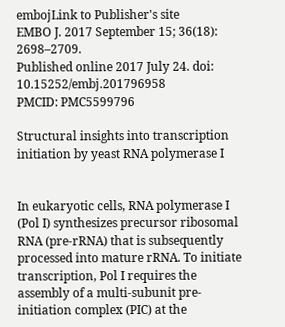embojLink to Publisher's site
EMBO J. 2017 September 15; 36(18): 2698–2709.
Published online 2017 July 24. doi:  10.15252/embj.201796958
PMCID: PMC5599796

Structural insights into transcription initiation by yeast RNA polymerase I


In eukaryotic cells, RNA polymerase I (Pol I) synthesizes precursor ribosomal RNA (pre‐rRNA) that is subsequently processed into mature rRNA. To initiate transcription, Pol I requires the assembly of a multi‐subunit pre‐initiation complex (PIC) at the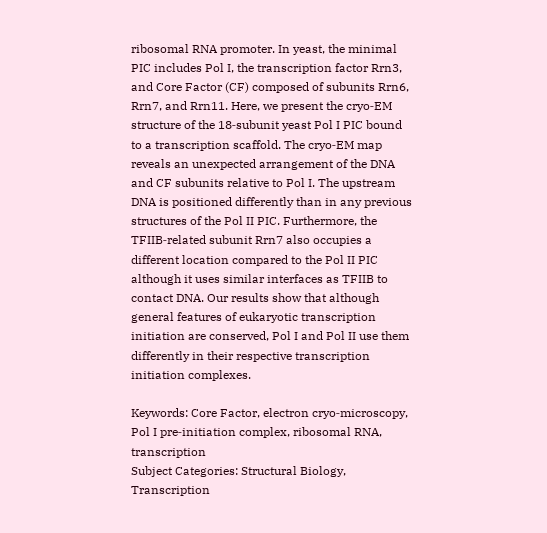ribosomal RNA promoter. In yeast, the minimal PIC includes Pol I, the transcription factor Rrn3, and Core Factor (CF) composed of subunits Rrn6, Rrn7, and Rrn11. Here, we present the cryo‐EM structure of the 18‐subunit yeast Pol I PIC bound to a transcription scaffold. The cryo‐EM map reveals an unexpected arrangement of the DNA and CF subunits relative to Pol I. The upstream DNA is positioned differently than in any previous structures of the Pol II PIC. Furthermore, the TFIIB‐related subunit Rrn7 also occupies a different location compared to the Pol II PIC although it uses similar interfaces as TFIIB to contact DNA. Our results show that although general features of eukaryotic transcription initiation are conserved, Pol I and Pol II use them differently in their respective transcription initiation complexes.

Keywords: Core Factor, electron cryo‐microscopy, Pol I pre‐initiation complex, ribosomal RNA, transcription
Subject Categories: Structural Biology, Transcription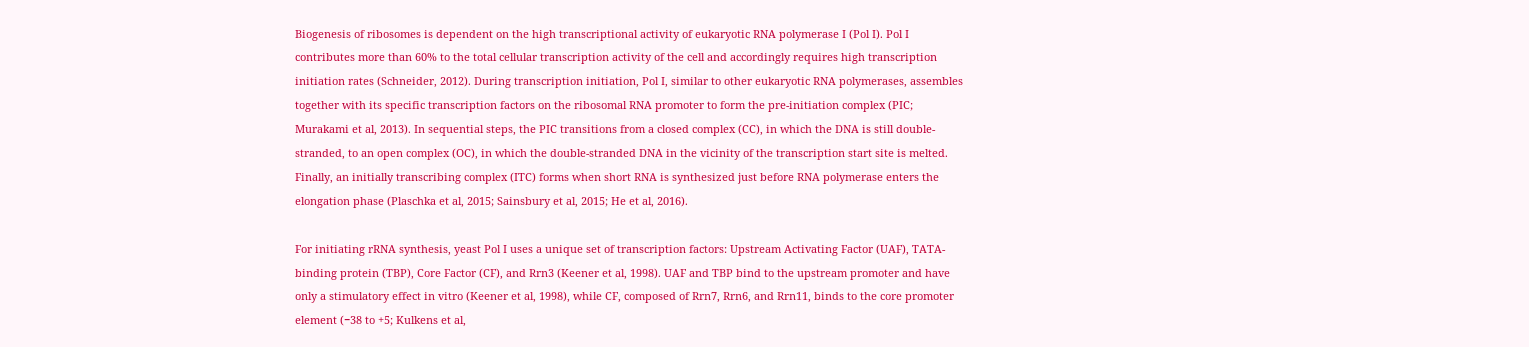Biogenesis of ribosomes is dependent on the high transcriptional activity of eukaryotic RNA polymerase I (Pol I). Pol I contributes more than 60% to the total cellular transcription activity of the cell and accordingly requires high transcription initiation rates (Schneider, 2012). During transcription initiation, Pol I, similar to other eukaryotic RNA polymerases, assembles together with its specific transcription factors on the ribosomal RNA promoter to form the pre‐initiation complex (PIC; Murakami et al, 2013). In sequential steps, the PIC transitions from a closed complex (CC), in which the DNA is still double‐stranded, to an open complex (OC), in which the double‐stranded DNA in the vicinity of the transcription start site is melted. Finally, an initially transcribing complex (ITC) forms when short RNA is synthesized just before RNA polymerase enters the elongation phase (Plaschka et al, 2015; Sainsbury et al, 2015; He et al, 2016).

For initiating rRNA synthesis, yeast Pol I uses a unique set of transcription factors: Upstream Activating Factor (UAF), TATA‐binding protein (TBP), Core Factor (CF), and Rrn3 (Keener et al, 1998). UAF and TBP bind to the upstream promoter and have only a stimulatory effect in vitro (Keener et al, 1998), while CF, composed of Rrn7, Rrn6, and Rrn11, binds to the core promoter element (−38 to +5; Kulkens et al,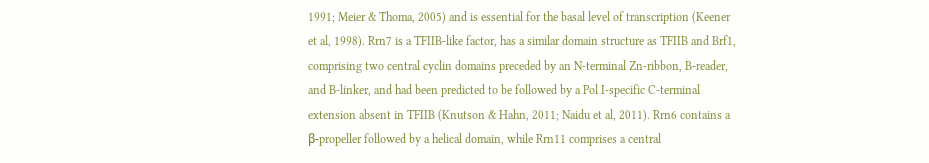1991; Meier & Thoma, 2005) and is essential for the basal level of transcription (Keener et al, 1998). Rrn7 is a TFIIB‐like factor, has a similar domain structure as TFIIB and Brf1, comprising two central cyclin domains preceded by an N‐terminal Zn‐ribbon, B‐reader, and B‐linker, and had been predicted to be followed by a Pol I‐specific C‐terminal extension absent in TFIIB (Knutson & Hahn, 2011; Naidu et al, 2011). Rrn6 contains a β‐propeller followed by a helical domain, while Rrn11 comprises a central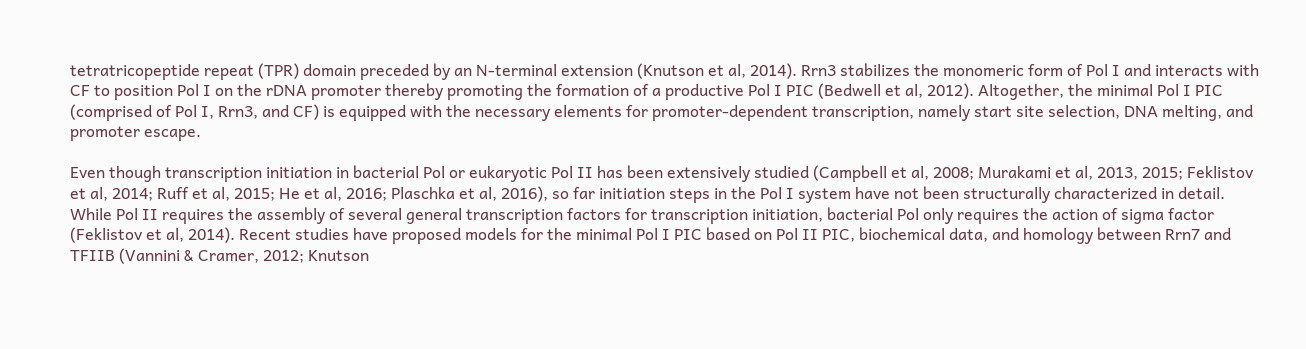tetratricopeptide repeat (TPR) domain preceded by an N‐terminal extension (Knutson et al, 2014). Rrn3 stabilizes the monomeric form of Pol I and interacts with CF to position Pol I on the rDNA promoter thereby promoting the formation of a productive Pol I PIC (Bedwell et al, 2012). Altogether, the minimal Pol I PIC (comprised of Pol I, Rrn3, and CF) is equipped with the necessary elements for promoter‐dependent transcription, namely start site selection, DNA melting, and promoter escape.

Even though transcription initiation in bacterial Pol or eukaryotic Pol II has been extensively studied (Campbell et al, 2008; Murakami et al, 2013, 2015; Feklistov et al, 2014; Ruff et al, 2015; He et al, 2016; Plaschka et al, 2016), so far initiation steps in the Pol I system have not been structurally characterized in detail. While Pol II requires the assembly of several general transcription factors for transcription initiation, bacterial Pol only requires the action of sigma factor (Feklistov et al, 2014). Recent studies have proposed models for the minimal Pol I PIC based on Pol II PIC, biochemical data, and homology between Rrn7 and TFIIB (Vannini & Cramer, 2012; Knutson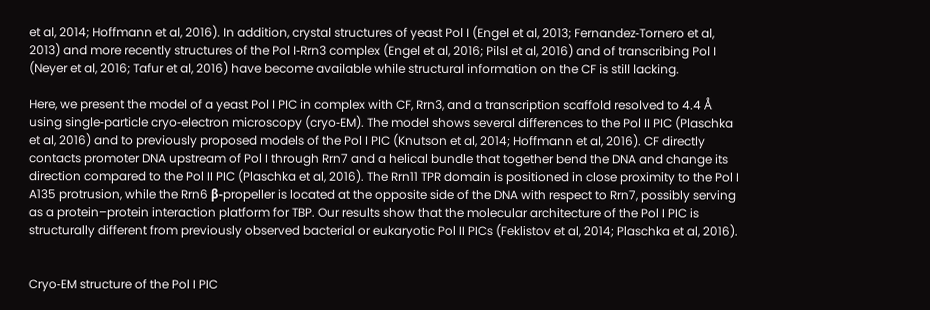et al, 2014; Hoffmann et al, 2016). In addition, crystal structures of yeast Pol I (Engel et al, 2013; Fernandez‐Tornero et al, 2013) and more recently structures of the Pol I‐Rrn3 complex (Engel et al, 2016; Pilsl et al, 2016) and of transcribing Pol I (Neyer et al, 2016; Tafur et al, 2016) have become available while structural information on the CF is still lacking.

Here, we present the model of a yeast Pol I PIC in complex with CF, Rrn3, and a transcription scaffold resolved to 4.4 Å using single‐particle cryo‐electron microscopy (cryo‐EM). The model shows several differences to the Pol II PIC (Plaschka et al, 2016) and to previously proposed models of the Pol I PIC (Knutson et al, 2014; Hoffmann et al, 2016). CF directly contacts promoter DNA upstream of Pol I through Rrn7 and a helical bundle that together bend the DNA and change its direction compared to the Pol II PIC (Plaschka et al, 2016). The Rrn11 TPR domain is positioned in close proximity to the Pol I A135 protrusion, while the Rrn6 β‐propeller is located at the opposite side of the DNA with respect to Rrn7, possibly serving as a protein–protein interaction platform for TBP. Our results show that the molecular architecture of the Pol I PIC is structurally different from previously observed bacterial or eukaryotic Pol II PICs (Feklistov et al, 2014; Plaschka et al, 2016).


Cryo‐EM structure of the Pol I PIC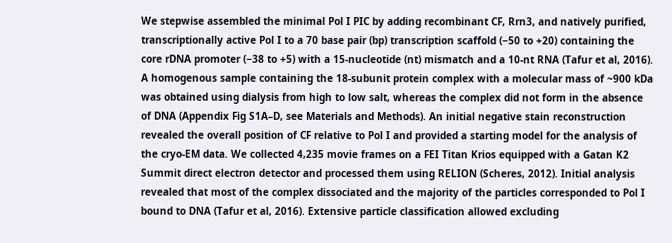We stepwise assembled the minimal Pol I PIC by adding recombinant CF, Rrn3, and natively purified, transcriptionally active Pol I to a 70 base pair (bp) transcription scaffold (−50 to +20) containing the core rDNA promoter (−38 to +5) with a 15‐nucleotide (nt) mismatch and a 10‐nt RNA (Tafur et al, 2016). A homogenous sample containing the 18‐subunit protein complex with a molecular mass of ~900 kDa was obtained using dialysis from high to low salt, whereas the complex did not form in the absence of DNA (Appendix Fig S1A–D, see Materials and Methods). An initial negative stain reconstruction revealed the overall position of CF relative to Pol I and provided a starting model for the analysis of the cryo‐EM data. We collected 4,235 movie frames on a FEI Titan Krios equipped with a Gatan K2 Summit direct electron detector and processed them using RELION (Scheres, 2012). Initial analysis revealed that most of the complex dissociated and the majority of the particles corresponded to Pol I bound to DNA (Tafur et al, 2016). Extensive particle classification allowed excluding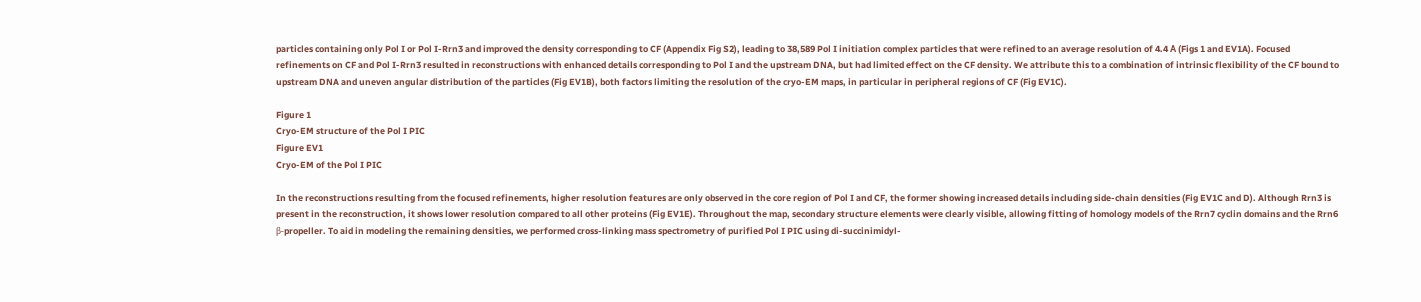particles containing only Pol I or Pol I‐Rrn3 and improved the density corresponding to CF (Appendix Fig S2), leading to 38,589 Pol I initiation complex particles that were refined to an average resolution of 4.4 Å (Figs 1 and EV1A). Focused refinements on CF and Pol I‐Rrn3 resulted in reconstructions with enhanced details corresponding to Pol I and the upstream DNA, but had limited effect on the CF density. We attribute this to a combination of intrinsic flexibility of the CF bound to upstream DNA and uneven angular distribution of the particles (Fig EV1B), both factors limiting the resolution of the cryo‐EM maps, in particular in peripheral regions of CF (Fig EV1C).

Figure 1
Cryo‐EM structure of the Pol I PIC
Figure EV1
Cryo‐EM of the Pol I PIC

In the reconstructions resulting from the focused refinements, higher resolution features are only observed in the core region of Pol I and CF, the former showing increased details including side‐chain densities (Fig EV1C and D). Although Rrn3 is present in the reconstruction, it shows lower resolution compared to all other proteins (Fig EV1E). Throughout the map, secondary structure elements were clearly visible, allowing fitting of homology models of the Rrn7 cyclin domains and the Rrn6 β‐propeller. To aid in modeling the remaining densities, we performed cross‐linking mass spectrometry of purified Pol I PIC using di‐succinimidyl‐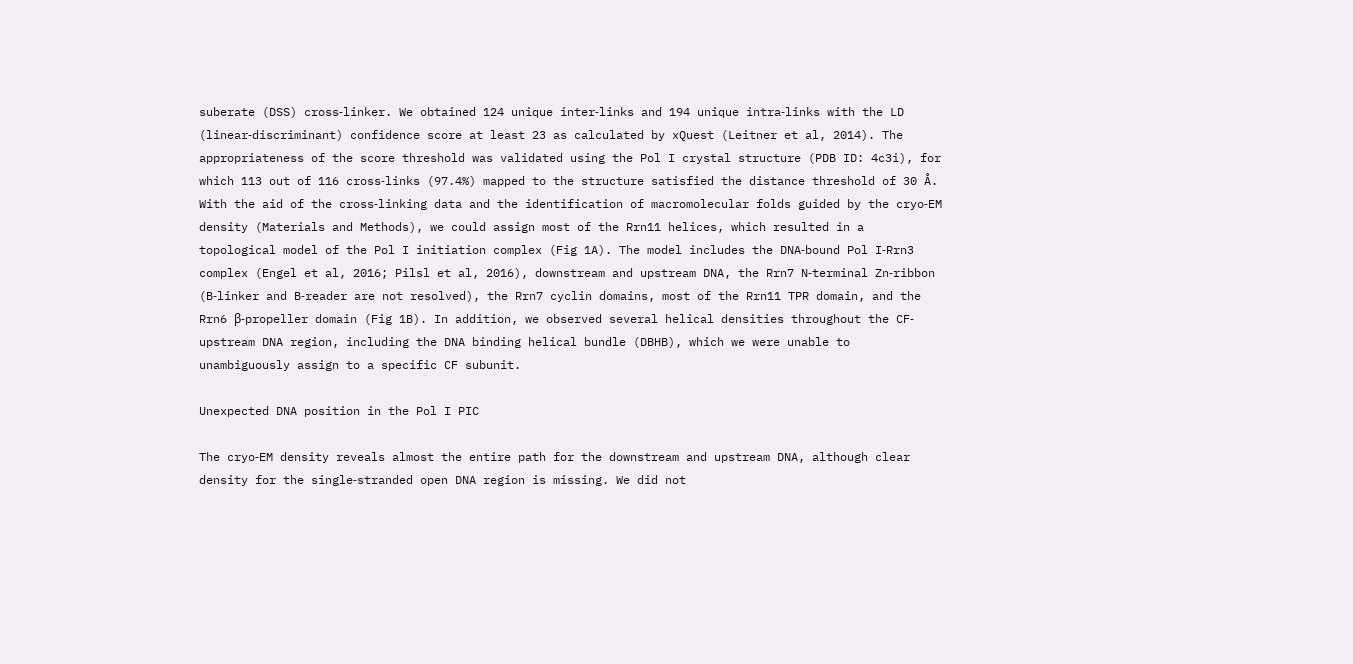suberate (DSS) cross‐linker. We obtained 124 unique inter‐links and 194 unique intra‐links with the LD (linear‐discriminant) confidence score at least 23 as calculated by xQuest (Leitner et al, 2014). The appropriateness of the score threshold was validated using the Pol I crystal structure (PDB ID: 4c3i), for which 113 out of 116 cross‐links (97.4%) mapped to the structure satisfied the distance threshold of 30 Å. With the aid of the cross‐linking data and the identification of macromolecular folds guided by the cryo‐EM density (Materials and Methods), we could assign most of the Rrn11 helices, which resulted in a topological model of the Pol I initiation complex (Fig 1A). The model includes the DNA‐bound Pol I‐Rrn3 complex (Engel et al, 2016; Pilsl et al, 2016), downstream and upstream DNA, the Rrn7 N‐terminal Zn‐ribbon (B‐linker and B‐reader are not resolved), the Rrn7 cyclin domains, most of the Rrn11 TPR domain, and the Rrn6 β‐propeller domain (Fig 1B). In addition, we observed several helical densities throughout the CF‐upstream DNA region, including the DNA binding helical bundle (DBHB), which we were unable to unambiguously assign to a specific CF subunit.

Unexpected DNA position in the Pol I PIC

The cryo‐EM density reveals almost the entire path for the downstream and upstream DNA, although clear density for the single‐stranded open DNA region is missing. We did not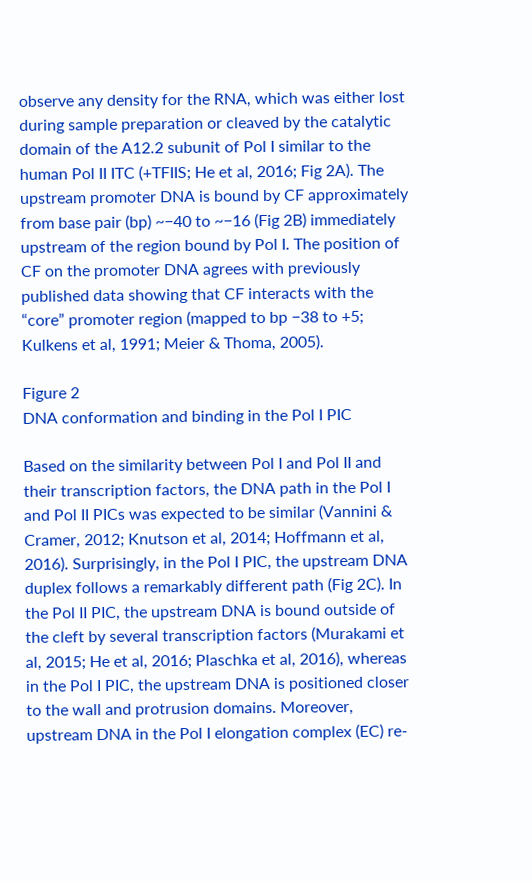observe any density for the RNA, which was either lost during sample preparation or cleaved by the catalytic domain of the A12.2 subunit of Pol I similar to the human Pol II ITC (+TFIIS; He et al, 2016; Fig 2A). The upstream promoter DNA is bound by CF approximately from base pair (bp) ~−40 to ~−16 (Fig 2B) immediately upstream of the region bound by Pol I. The position of CF on the promoter DNA agrees with previously published data showing that CF interacts with the “core” promoter region (mapped to bp −38 to +5; Kulkens et al, 1991; Meier & Thoma, 2005).

Figure 2
DNA conformation and binding in the Pol I PIC

Based on the similarity between Pol I and Pol II and their transcription factors, the DNA path in the Pol I and Pol II PICs was expected to be similar (Vannini & Cramer, 2012; Knutson et al, 2014; Hoffmann et al, 2016). Surprisingly, in the Pol I PIC, the upstream DNA duplex follows a remarkably different path (Fig 2C). In the Pol II PIC, the upstream DNA is bound outside of the cleft by several transcription factors (Murakami et al, 2015; He et al, 2016; Plaschka et al, 2016), whereas in the Pol I PIC, the upstream DNA is positioned closer to the wall and protrusion domains. Moreover, upstream DNA in the Pol I elongation complex (EC) re‐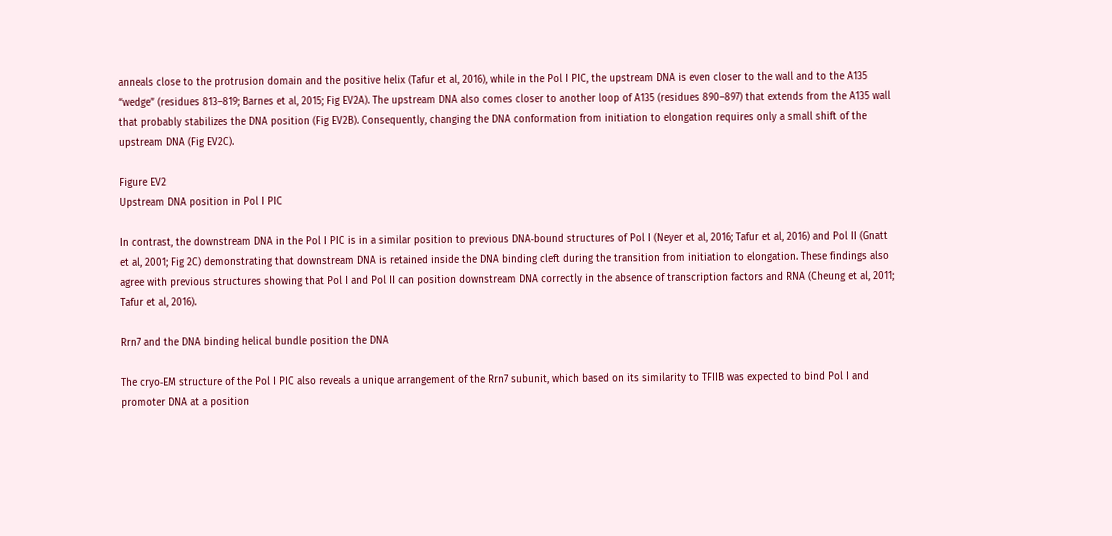anneals close to the protrusion domain and the positive helix (Tafur et al, 2016), while in the Pol I PIC, the upstream DNA is even closer to the wall and to the A135 “wedge” (residues 813–819; Barnes et al, 2015; Fig EV2A). The upstream DNA also comes closer to another loop of A135 (residues 890–897) that extends from the A135 wall that probably stabilizes the DNA position (Fig EV2B). Consequently, changing the DNA conformation from initiation to elongation requires only a small shift of the upstream DNA (Fig EV2C).

Figure EV2
Upstream DNA position in Pol I PIC

In contrast, the downstream DNA in the Pol I PIC is in a similar position to previous DNA‐bound structures of Pol I (Neyer et al, 2016; Tafur et al, 2016) and Pol II (Gnatt et al, 2001; Fig 2C) demonstrating that downstream DNA is retained inside the DNA binding cleft during the transition from initiation to elongation. These findings also agree with previous structures showing that Pol I and Pol II can position downstream DNA correctly in the absence of transcription factors and RNA (Cheung et al, 2011; Tafur et al, 2016).

Rrn7 and the DNA binding helical bundle position the DNA

The cryo‐EM structure of the Pol I PIC also reveals a unique arrangement of the Rrn7 subunit, which based on its similarity to TFIIB was expected to bind Pol I and promoter DNA at a position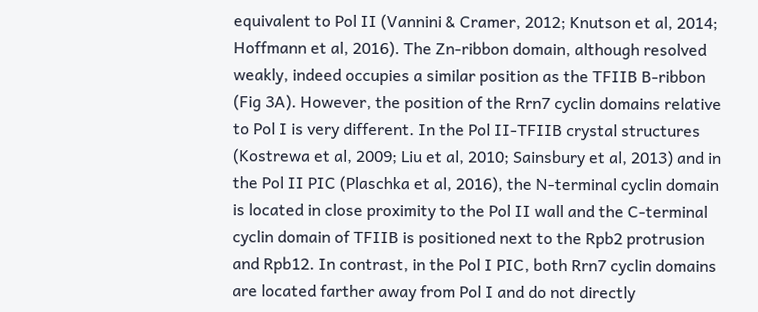equivalent to Pol II (Vannini & Cramer, 2012; Knutson et al, 2014; Hoffmann et al, 2016). The Zn‐ribbon domain, although resolved weakly, indeed occupies a similar position as the TFIIB B‐ribbon (Fig 3A). However, the position of the Rrn7 cyclin domains relative to Pol I is very different. In the Pol II‐TFIIB crystal structures (Kostrewa et al, 2009; Liu et al, 2010; Sainsbury et al, 2013) and in the Pol II PIC (Plaschka et al, 2016), the N‐terminal cyclin domain is located in close proximity to the Pol II wall and the C‐terminal cyclin domain of TFIIB is positioned next to the Rpb2 protrusion and Rpb12. In contrast, in the Pol I PIC, both Rrn7 cyclin domains are located farther away from Pol I and do not directly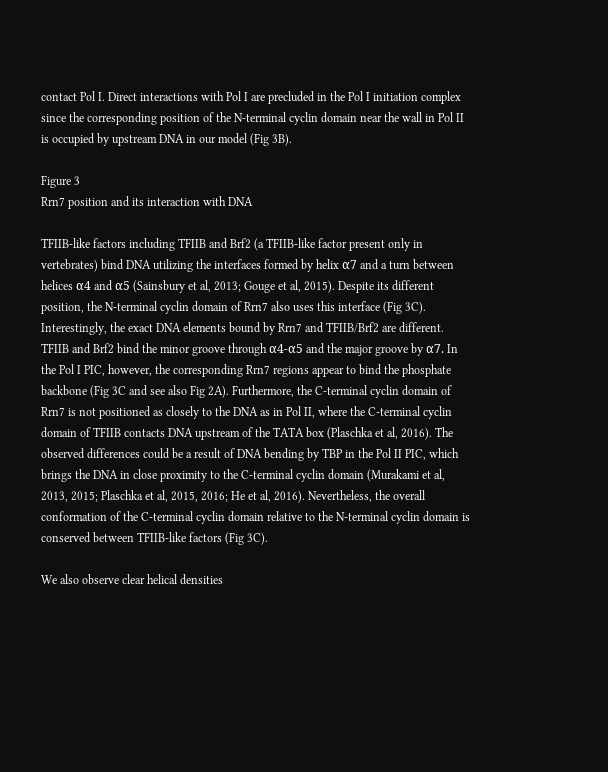contact Pol I. Direct interactions with Pol I are precluded in the Pol I initiation complex since the corresponding position of the N‐terminal cyclin domain near the wall in Pol II is occupied by upstream DNA in our model (Fig 3B).

Figure 3
Rrn7 position and its interaction with DNA

TFIIB‐like factors including TFIIB and Brf2 (a TFIIB‐like factor present only in vertebrates) bind DNA utilizing the interfaces formed by helix α7 and a turn between helices α4 and α5 (Sainsbury et al, 2013; Gouge et al, 2015). Despite its different position, the N‐terminal cyclin domain of Rrn7 also uses this interface (Fig 3C). Interestingly, the exact DNA elements bound by Rrn7 and TFIIB/Brf2 are different. TFIIB and Brf2 bind the minor groove through α4‐α5 and the major groove by α7. In the Pol I PIC, however, the corresponding Rrn7 regions appear to bind the phosphate backbone (Fig 3C and see also Fig 2A). Furthermore, the C‐terminal cyclin domain of Rrn7 is not positioned as closely to the DNA as in Pol II, where the C‐terminal cyclin domain of TFIIB contacts DNA upstream of the TATA box (Plaschka et al, 2016). The observed differences could be a result of DNA bending by TBP in the Pol II PIC, which brings the DNA in close proximity to the C‐terminal cyclin domain (Murakami et al, 2013, 2015; Plaschka et al, 2015, 2016; He et al, 2016). Nevertheless, the overall conformation of the C‐terminal cyclin domain relative to the N‐terminal cyclin domain is conserved between TFIIB‐like factors (Fig 3C).

We also observe clear helical densities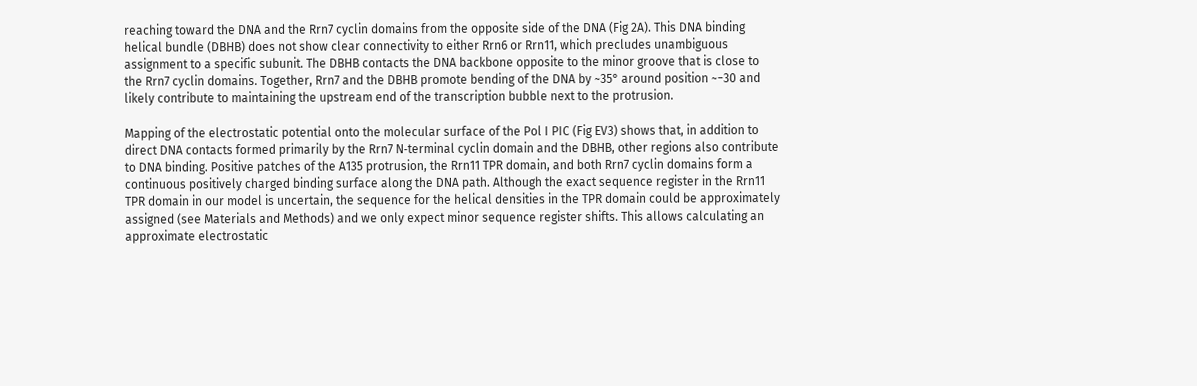reaching toward the DNA and the Rrn7 cyclin domains from the opposite side of the DNA (Fig 2A). This DNA binding helical bundle (DBHB) does not show clear connectivity to either Rrn6 or Rrn11, which precludes unambiguous assignment to a specific subunit. The DBHB contacts the DNA backbone opposite to the minor groove that is close to the Rrn7 cyclin domains. Together, Rrn7 and the DBHB promote bending of the DNA by ~35° around position ~−30 and likely contribute to maintaining the upstream end of the transcription bubble next to the protrusion.

Mapping of the electrostatic potential onto the molecular surface of the Pol I PIC (Fig EV3) shows that, in addition to direct DNA contacts formed primarily by the Rrn7 N‐terminal cyclin domain and the DBHB, other regions also contribute to DNA binding. Positive patches of the A135 protrusion, the Rrn11 TPR domain, and both Rrn7 cyclin domains form a continuous positively charged binding surface along the DNA path. Although the exact sequence register in the Rrn11 TPR domain in our model is uncertain, the sequence for the helical densities in the TPR domain could be approximately assigned (see Materials and Methods) and we only expect minor sequence register shifts. This allows calculating an approximate electrostatic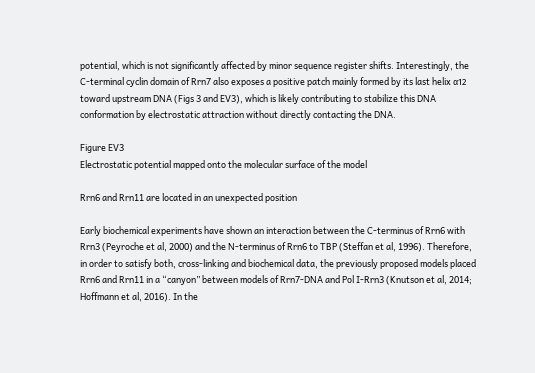potential, which is not significantly affected by minor sequence register shifts. Interestingly, the C‐terminal cyclin domain of Rrn7 also exposes a positive patch mainly formed by its last helix α12 toward upstream DNA (Figs 3 and EV3), which is likely contributing to stabilize this DNA conformation by electrostatic attraction without directly contacting the DNA.

Figure EV3
Electrostatic potential mapped onto the molecular surface of the model

Rrn6 and Rrn11 are located in an unexpected position

Early biochemical experiments have shown an interaction between the C‐terminus of Rrn6 with Rrn3 (Peyroche et al, 2000) and the N‐terminus of Rrn6 to TBP (Steffan et al, 1996). Therefore, in order to satisfy both, cross‐linking and biochemical data, the previously proposed models placed Rrn6 and Rrn11 in a “canyon” between models of Rrn7‐DNA and Pol I‐Rrn3 (Knutson et al, 2014; Hoffmann et al, 2016). In the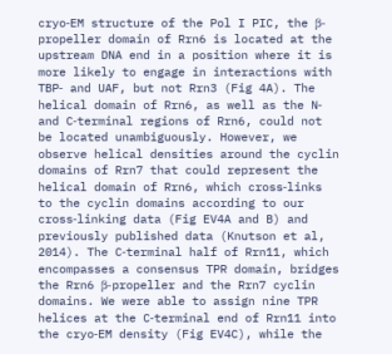cryo‐EM structure of the Pol I PIC, the β‐propeller domain of Rrn6 is located at the upstream DNA end in a position where it is more likely to engage in interactions with TBP‐ and UAF, but not Rrn3 (Fig 4A). The helical domain of Rrn6, as well as the N‐ and C‐terminal regions of Rrn6, could not be located unambiguously. However, we observe helical densities around the cyclin domains of Rrn7 that could represent the helical domain of Rrn6, which cross‐links to the cyclin domains according to our cross‐linking data (Fig EV4A and B) and previously published data (Knutson et al, 2014). The C‐terminal half of Rrn11, which encompasses a consensus TPR domain, bridges the Rrn6 β‐propeller and the Rrn7 cyclin domains. We were able to assign nine TPR helices at the C‐terminal end of Rrn11 into the cryo‐EM density (Fig EV4C), while the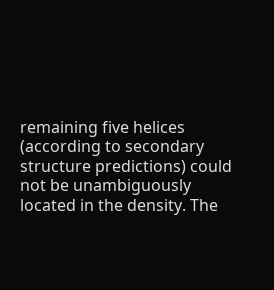remaining five helices (according to secondary structure predictions) could not be unambiguously located in the density. The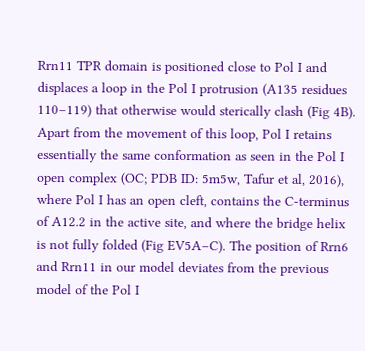Rrn11 TPR domain is positioned close to Pol I and displaces a loop in the Pol I protrusion (A135 residues 110–119) that otherwise would sterically clash (Fig 4B). Apart from the movement of this loop, Pol I retains essentially the same conformation as seen in the Pol I open complex (OC; PDB ID: 5m5w, Tafur et al, 2016), where Pol I has an open cleft, contains the C‐terminus of A12.2 in the active site, and where the bridge helix is not fully folded (Fig EV5A–C). The position of Rrn6 and Rrn11 in our model deviates from the previous model of the Pol I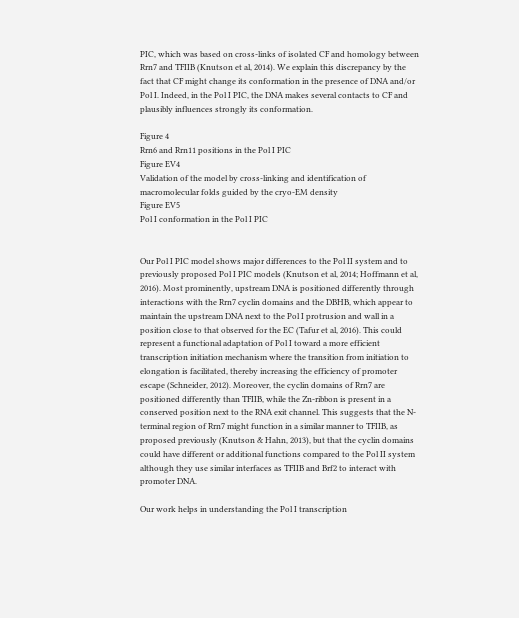PIC, which was based on cross‐links of isolated CF and homology between Rrn7 and TFIIB (Knutson et al, 2014). We explain this discrepancy by the fact that CF might change its conformation in the presence of DNA and/or Pol I. Indeed, in the Pol I PIC, the DNA makes several contacts to CF and plausibly influences strongly its conformation.

Figure 4
Rrn6 and Rrn11 positions in the Pol I PIC
Figure EV4
Validation of the model by cross‐linking and identification of macromolecular folds guided by the cryo‐EM density
Figure EV5
Pol I conformation in the Pol I PIC


Our Pol I PIC model shows major differences to the Pol II system and to previously proposed Pol I PIC models (Knutson et al, 2014; Hoffmann et al, 2016). Most prominently, upstream DNA is positioned differently through interactions with the Rrn7 cyclin domains and the DBHB, which appear to maintain the upstream DNA next to the Pol I protrusion and wall in a position close to that observed for the EC (Tafur et al, 2016). This could represent a functional adaptation of Pol I toward a more efficient transcription initiation mechanism where the transition from initiation to elongation is facilitated, thereby increasing the efficiency of promoter escape (Schneider, 2012). Moreover, the cyclin domains of Rrn7 are positioned differently than TFIIB, while the Zn‐ribbon is present in a conserved position next to the RNA exit channel. This suggests that the N‐terminal region of Rrn7 might function in a similar manner to TFIIB, as proposed previously (Knutson & Hahn, 2013), but that the cyclin domains could have different or additional functions compared to the Pol II system although they use similar interfaces as TFIIB and Brf2 to interact with promoter DNA.

Our work helps in understanding the Pol I transcription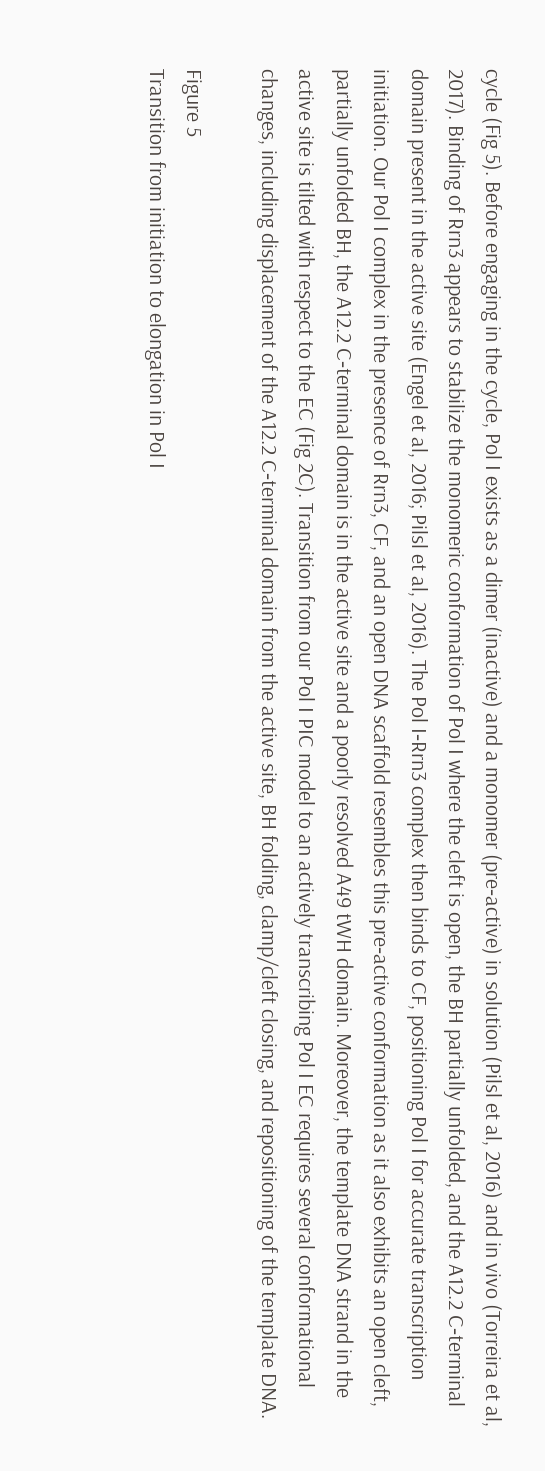cycle (Fig 5). Before engaging in the cycle, Pol I exists as a dimer (inactive) and a monomer (pre‐active) in solution (Pilsl et al, 2016) and in vivo (Torreira et al, 2017). Binding of Rrn3 appears to stabilize the monomeric conformation of Pol I where the cleft is open, the BH partially unfolded, and the A12.2 C‐terminal domain present in the active site (Engel et al, 2016; Pilsl et al, 2016). The Pol I‐Rrn3 complex then binds to CF, positioning Pol I for accurate transcription initiation. Our Pol I complex in the presence of Rrn3, CF, and an open DNA scaffold resembles this pre‐active conformation as it also exhibits an open cleft, partially unfolded BH, the A12.2 C‐terminal domain is in the active site and a poorly resolved A49 tWH domain. Moreover, the template DNA strand in the active site is tilted with respect to the EC (Fig 2C). Transition from our Pol I PIC model to an actively transcribing Pol I EC requires several conformational changes, including displacement of the A12.2 C‐terminal domain from the active site, BH folding, clamp/cleft closing, and repositioning of the template DNA.

Figure 5
Transition from initiation to elongation in Pol I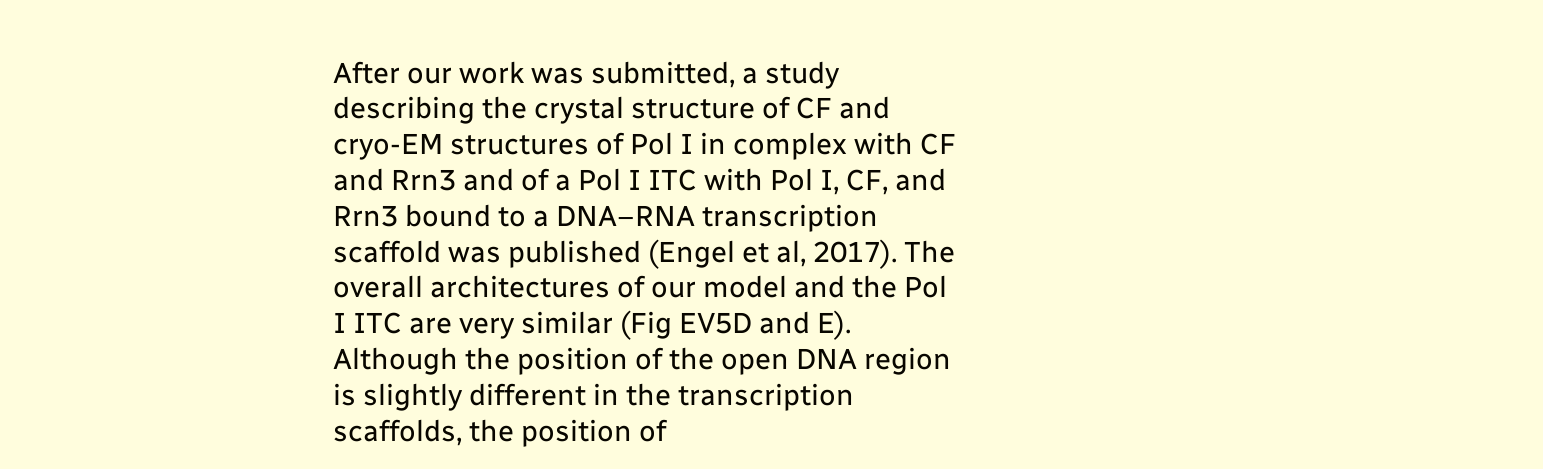After our work was submitted, a study describing the crystal structure of CF and cryo‐EM structures of Pol I in complex with CF and Rrn3 and of a Pol I ITC with Pol I, CF, and Rrn3 bound to a DNA–RNA transcription scaffold was published (Engel et al, 2017). The overall architectures of our model and the Pol I ITC are very similar (Fig EV5D and E). Although the position of the open DNA region is slightly different in the transcription scaffolds, the position of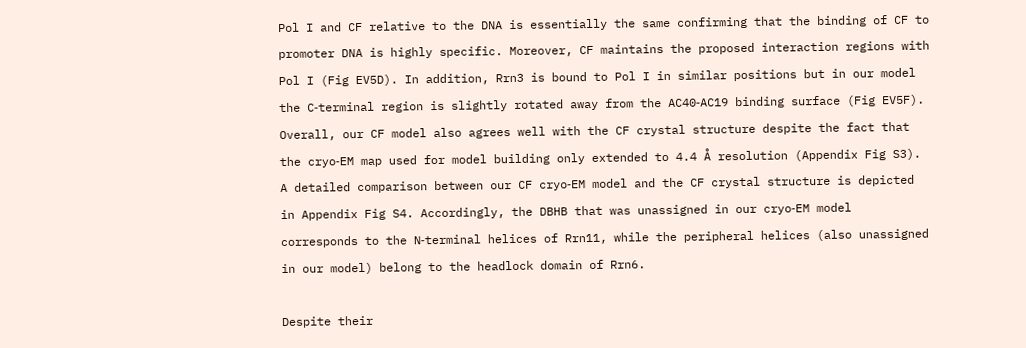Pol I and CF relative to the DNA is essentially the same confirming that the binding of CF to promoter DNA is highly specific. Moreover, CF maintains the proposed interaction regions with Pol I (Fig EV5D). In addition, Rrn3 is bound to Pol I in similar positions but in our model the C‐terminal region is slightly rotated away from the AC40‐AC19 binding surface (Fig EV5F). Overall, our CF model also agrees well with the CF crystal structure despite the fact that the cryo‐EM map used for model building only extended to 4.4 Å resolution (Appendix Fig S3). A detailed comparison between our CF cryo‐EM model and the CF crystal structure is depicted in Appendix Fig S4. Accordingly, the DBHB that was unassigned in our cryo‐EM model corresponds to the N‐terminal helices of Rrn11, while the peripheral helices (also unassigned in our model) belong to the headlock domain of Rrn6.

Despite their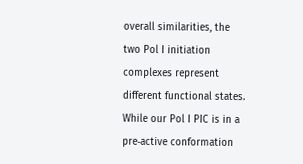overall similarities, the two Pol I initiation complexes represent different functional states. While our Pol I PIC is in a pre‐active conformation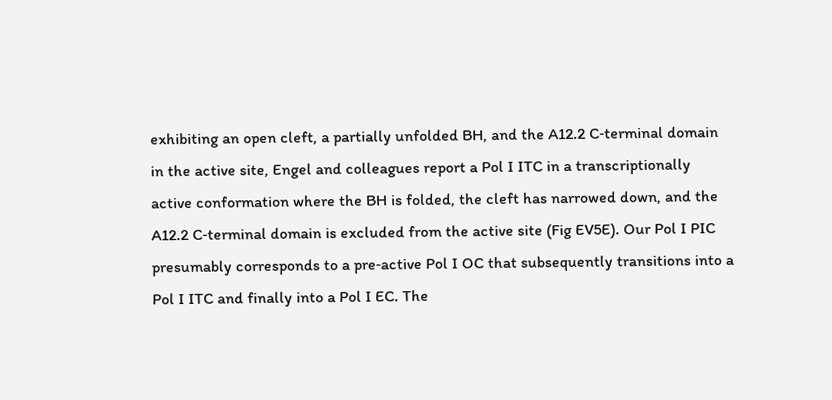exhibiting an open cleft, a partially unfolded BH, and the A12.2 C‐terminal domain in the active site, Engel and colleagues report a Pol I ITC in a transcriptionally active conformation where the BH is folded, the cleft has narrowed down, and the A12.2 C‐terminal domain is excluded from the active site (Fig EV5E). Our Pol I PIC presumably corresponds to a pre‐active Pol I OC that subsequently transitions into a Pol I ITC and finally into a Pol I EC. The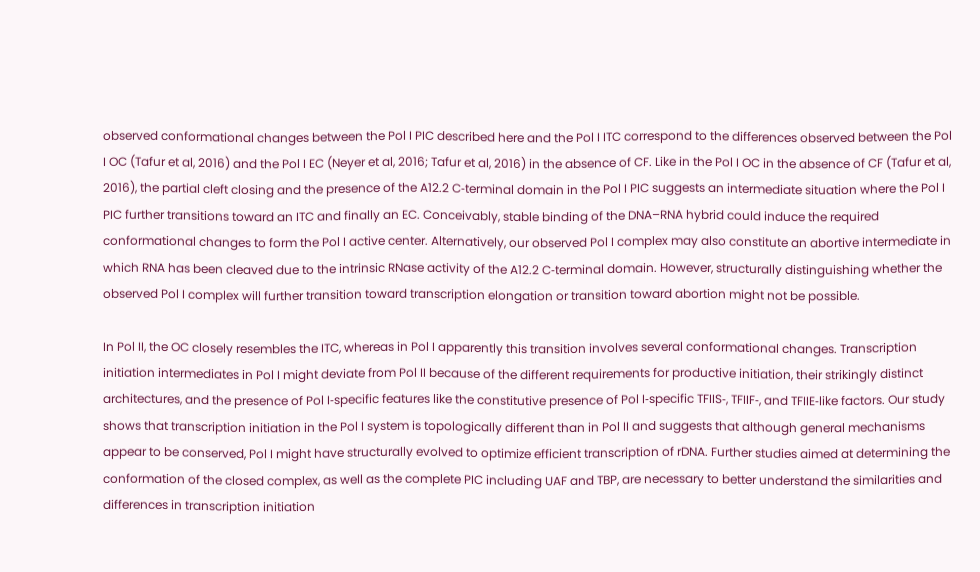observed conformational changes between the Pol I PIC described here and the Pol I ITC correspond to the differences observed between the Pol I OC (Tafur et al, 2016) and the Pol I EC (Neyer et al, 2016; Tafur et al, 2016) in the absence of CF. Like in the Pol I OC in the absence of CF (Tafur et al, 2016), the partial cleft closing and the presence of the A12.2 C‐terminal domain in the Pol I PIC suggests an intermediate situation where the Pol I PIC further transitions toward an ITC and finally an EC. Conceivably, stable binding of the DNA–RNA hybrid could induce the required conformational changes to form the Pol I active center. Alternatively, our observed Pol I complex may also constitute an abortive intermediate in which RNA has been cleaved due to the intrinsic RNase activity of the A12.2 C‐terminal domain. However, structurally distinguishing whether the observed Pol I complex will further transition toward transcription elongation or transition toward abortion might not be possible.

In Pol II, the OC closely resembles the ITC, whereas in Pol I apparently this transition involves several conformational changes. Transcription initiation intermediates in Pol I might deviate from Pol II because of the different requirements for productive initiation, their strikingly distinct architectures, and the presence of Pol I‐specific features like the constitutive presence of Pol I‐specific TFIIS‐, TFIIF‐, and TFIIE‐like factors. Our study shows that transcription initiation in the Pol I system is topologically different than in Pol II and suggests that although general mechanisms appear to be conserved, Pol I might have structurally evolved to optimize efficient transcription of rDNA. Further studies aimed at determining the conformation of the closed complex, as well as the complete PIC including UAF and TBP, are necessary to better understand the similarities and differences in transcription initiation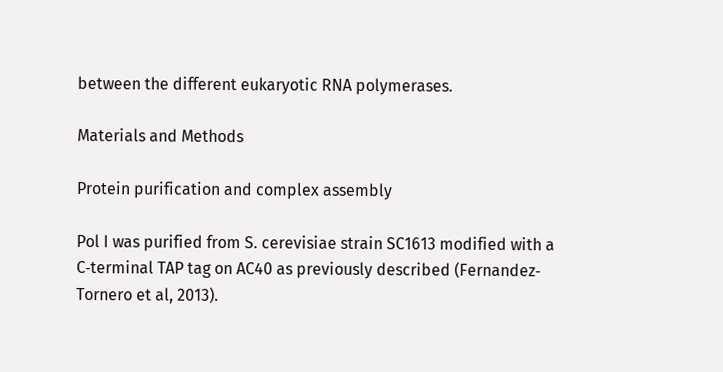between the different eukaryotic RNA polymerases.

Materials and Methods

Protein purification and complex assembly

Pol I was purified from S. cerevisiae strain SC1613 modified with a C‐terminal TAP tag on AC40 as previously described (Fernandez‐Tornero et al, 2013).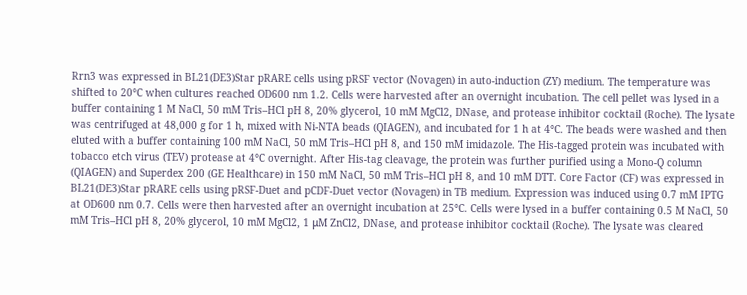Rrn3 was expressed in BL21(DE3)Star pRARE cells using pRSF vector (Novagen) in auto‐induction (ZY) medium. The temperature was shifted to 20°C when cultures reached OD600 nm 1.2. Cells were harvested after an overnight incubation. The cell pellet was lysed in a buffer containing 1 M NaCl, 50 mM Tris–HCl pH 8, 20% glycerol, 10 mM MgCl2, DNase, and protease inhibitor cocktail (Roche). The lysate was centrifuged at 48,000 g for 1 h, mixed with Ni‐NTA beads (QIAGEN), and incubated for 1 h at 4°C. The beads were washed and then eluted with a buffer containing 100 mM NaCl, 50 mM Tris–HCl pH 8, and 150 mM imidazole. The His‐tagged protein was incubated with tobacco etch virus (TEV) protease at 4°C overnight. After His‐tag cleavage, the protein was further purified using a Mono‐Q column (QIAGEN) and Superdex 200 (GE Healthcare) in 150 mM NaCl, 50 mM Tris–HCl pH 8, and 10 mM DTT. Core Factor (CF) was expressed in BL21(DE3)Star pRARE cells using pRSF‐Duet and pCDF‐Duet vector (Novagen) in TB medium. Expression was induced using 0.7 mM IPTG at OD600 nm 0.7. Cells were then harvested after an overnight incubation at 25°C. Cells were lysed in a buffer containing 0.5 M NaCl, 50 mM Tris–HCl pH 8, 20% glycerol, 10 mM MgCl2, 1 μM ZnCl2, DNase, and protease inhibitor cocktail (Roche). The lysate was cleared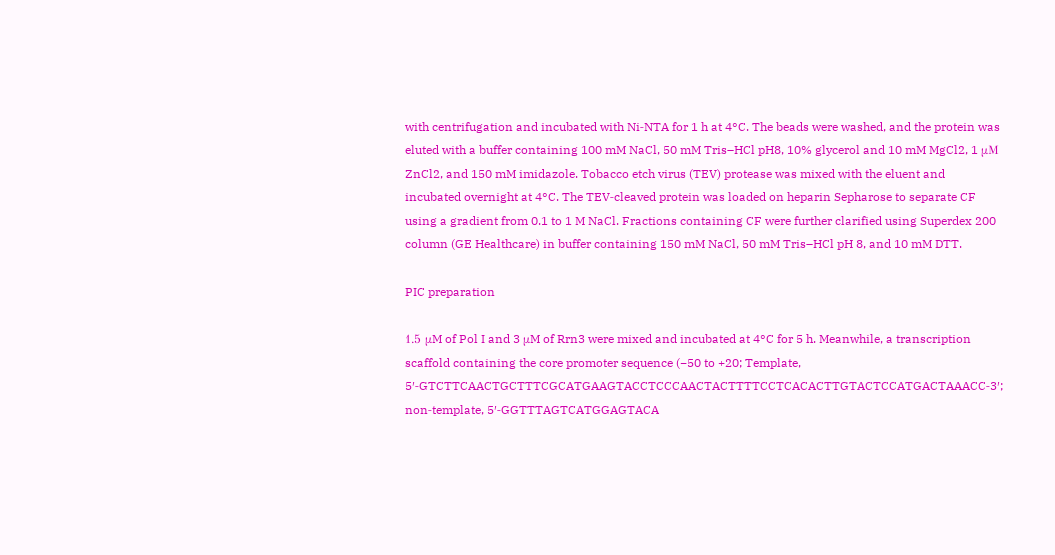with centrifugation and incubated with Ni‐NTA for 1 h at 4°C. The beads were washed, and the protein was eluted with a buffer containing 100 mM NaCl, 50 mM Tris–HCl pH8, 10% glycerol and 10 mM MgCl2, 1 μM ZnCl2, and 150 mM imidazole. Tobacco etch virus (TEV) protease was mixed with the eluent and incubated overnight at 4°C. The TEV‐cleaved protein was loaded on heparin Sepharose to separate CF using a gradient from 0.1 to 1 M NaCl. Fractions containing CF were further clarified using Superdex 200 column (GE Healthcare) in buffer containing 150 mM NaCl, 50 mM Tris–HCl pH 8, and 10 mM DTT.

PIC preparation

1.5 μM of Pol I and 3 μM of Rrn3 were mixed and incubated at 4°C for 5 h. Meanwhile, a transcription scaffold containing the core promoter sequence (−50 to +20; Template, 5′‐GTCTTCAACTGCTTTCGCATGAAGTACCTCCCAACTACTTTTCCTCACACTTGTACTCCATGACTAAACC‐3′; non‐template, 5′‐GGTTTAGTCATGGAGTACA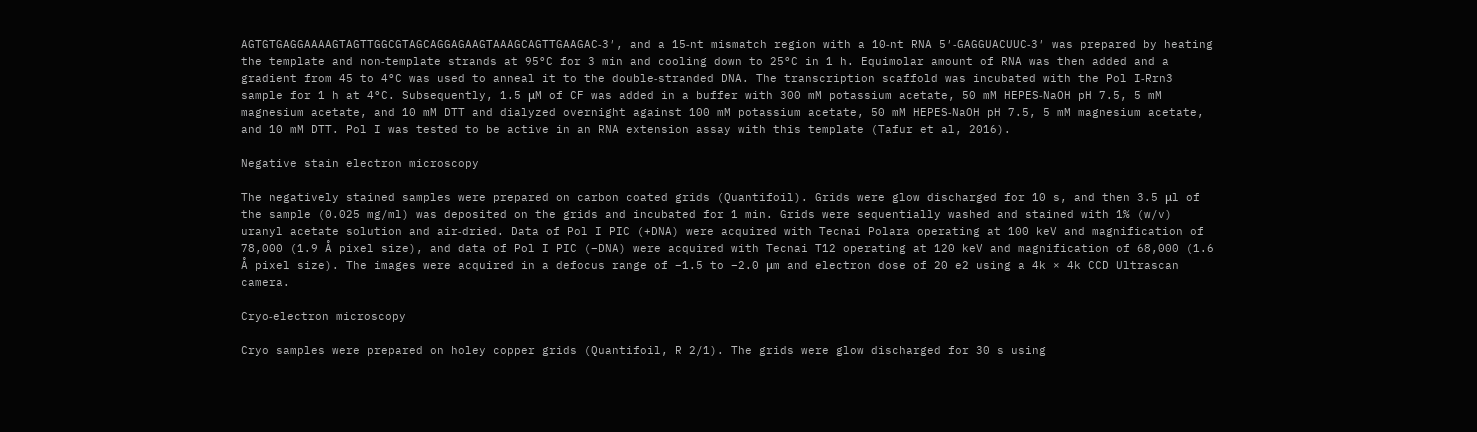AGTGTGAGGAAAAGTAGTTGGCGTAGCAGGAGAAGTAAAGCAGTTGAAGAC‐3′, and a 15‐nt mismatch region with a 10‐nt RNA 5′‐GAGGUACUUC‐3′ was prepared by heating the template and non‐template strands at 95°C for 3 min and cooling down to 25°C in 1 h. Equimolar amount of RNA was then added and a gradient from 45 to 4°C was used to anneal it to the double‐stranded DNA. The transcription scaffold was incubated with the Pol I‐Rrn3 sample for 1 h at 4°C. Subsequently, 1.5 μM of CF was added in a buffer with 300 mM potassium acetate, 50 mM HEPES‐NaOH pH 7.5, 5 mM magnesium acetate, and 10 mM DTT and dialyzed overnight against 100 mM potassium acetate, 50 mM HEPES‐NaOH pH 7.5, 5 mM magnesium acetate, and 10 mM DTT. Pol I was tested to be active in an RNA extension assay with this template (Tafur et al, 2016).

Negative stain electron microscopy

The negatively stained samples were prepared on carbon coated grids (Quantifoil). Grids were glow discharged for 10 s, and then 3.5 μl of the sample (0.025 mg/ml) was deposited on the grids and incubated for 1 min. Grids were sequentially washed and stained with 1% (w/v) uranyl acetate solution and air‐dried. Data of Pol I PIC (+DNA) were acquired with Tecnai Polara operating at 100 keV and magnification of 78,000 (1.9 Å pixel size), and data of Pol I PIC (−DNA) were acquired with Tecnai T12 operating at 120 keV and magnification of 68,000 (1.6 Å pixel size). The images were acquired in a defocus range of −1.5 to −2.0 μm and electron dose of 20 e2 using a 4k × 4k CCD Ultrascan camera.

Cryo‐electron microscopy

Cryo samples were prepared on holey copper grids (Quantifoil, R 2/1). The grids were glow discharged for 30 s using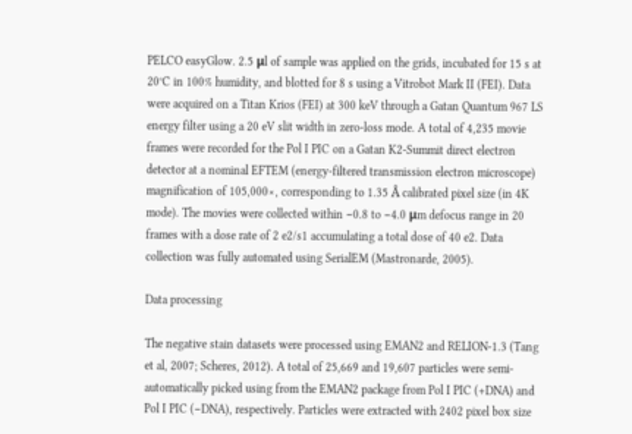PELCO easyGlow. 2.5 μl of sample was applied on the grids, incubated for 15 s at 20°C in 100% humidity, and blotted for 8 s using a Vitrobot Mark II (FEI). Data were acquired on a Titan Krios (FEI) at 300 keV through a Gatan Quantum 967 LS energy filter using a 20 eV slit width in zero‐loss mode. A total of 4,235 movie frames were recorded for the Pol I PIC on a Gatan K2‐Summit direct electron detector at a nominal EFTEM (energy‐filtered transmission electron microscope) magnification of 105,000×, corresponding to 1.35 Å calibrated pixel size (in 4K mode). The movies were collected within −0.8 to −4.0 μm defocus range in 20 frames with a dose rate of 2 e2/s1 accumulating a total dose of 40 e2. Data collection was fully automated using SerialEM (Mastronarde, 2005).

Data processing

The negative stain datasets were processed using EMAN2 and RELION‐1.3 (Tang et al, 2007; Scheres, 2012). A total of 25,669 and 19,607 particles were semi‐automatically picked using from the EMAN2 package from Pol I PIC (+DNA) and Pol I PIC (−DNA), respectively. Particles were extracted with 2402 pixel box size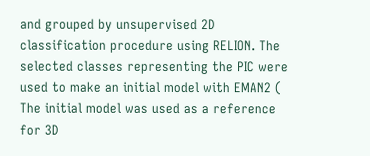and grouped by unsupervised 2D classification procedure using RELION. The selected classes representing the PIC were used to make an initial model with EMAN2 ( The initial model was used as a reference for 3D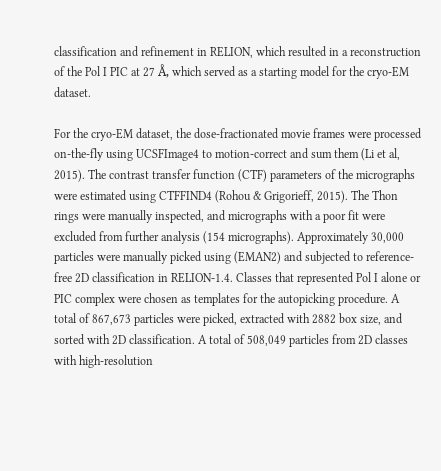classification and refinement in RELION, which resulted in a reconstruction of the Pol I PIC at 27 Å, which served as a starting model for the cryo‐EM dataset.

For the cryo‐EM dataset, the dose‐fractionated movie frames were processed on‐the‐fly using UCSFImage4 to motion‐correct and sum them (Li et al, 2015). The contrast transfer function (CTF) parameters of the micrographs were estimated using CTFFIND4 (Rohou & Grigorieff, 2015). The Thon rings were manually inspected, and micrographs with a poor fit were excluded from further analysis (154 micrographs). Approximately 30,000 particles were manually picked using (EMAN2) and subjected to reference‐free 2D classification in RELION‐1.4. Classes that represented Pol I alone or PIC complex were chosen as templates for the autopicking procedure. A total of 867,673 particles were picked, extracted with 2882 box size, and sorted with 2D classification. A total of 508,049 particles from 2D classes with high‐resolution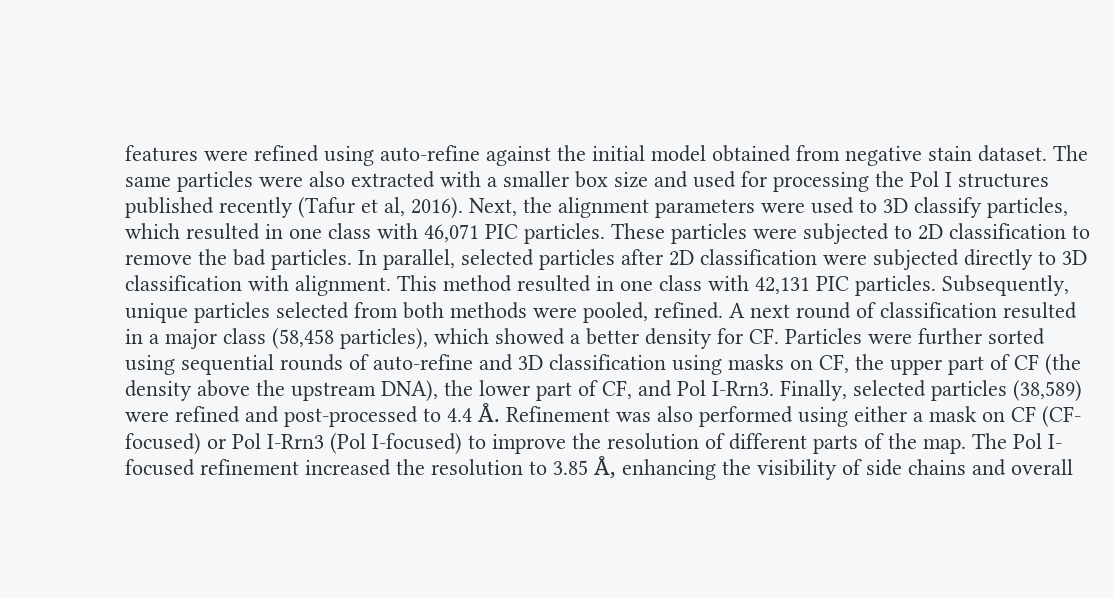features were refined using auto‐refine against the initial model obtained from negative stain dataset. The same particles were also extracted with a smaller box size and used for processing the Pol I structures published recently (Tafur et al, 2016). Next, the alignment parameters were used to 3D classify particles, which resulted in one class with 46,071 PIC particles. These particles were subjected to 2D classification to remove the bad particles. In parallel, selected particles after 2D classification were subjected directly to 3D classification with alignment. This method resulted in one class with 42,131 PIC particles. Subsequently, unique particles selected from both methods were pooled, refined. A next round of classification resulted in a major class (58,458 particles), which showed a better density for CF. Particles were further sorted using sequential rounds of auto‐refine and 3D classification using masks on CF, the upper part of CF (the density above the upstream DNA), the lower part of CF, and Pol I‐Rrn3. Finally, selected particles (38,589) were refined and post‐processed to 4.4 Å. Refinement was also performed using either a mask on CF (CF‐focused) or Pol I‐Rrn3 (Pol I‐focused) to improve the resolution of different parts of the map. The Pol I‐focused refinement increased the resolution to 3.85 Å, enhancing the visibility of side chains and overall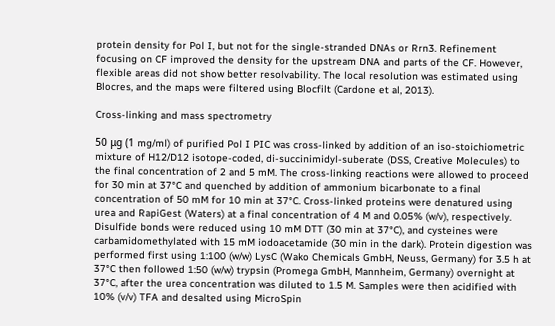protein density for Pol I, but not for the single‐stranded DNAs or Rrn3. Refinement focusing on CF improved the density for the upstream DNA and parts of the CF. However, flexible areas did not show better resolvability. The local resolution was estimated using Blocres, and the maps were filtered using Blocfilt (Cardone et al, 2013).

Cross‐linking and mass spectrometry

50 μg (1 mg/ml) of purified Pol I PIC was cross‐linked by addition of an iso‐stoichiometric mixture of H12/D12 isotope‐coded, di‐succinimidyl‐suberate (DSS, Creative Molecules) to the final concentration of 2 and 5 mM. The cross‐linking reactions were allowed to proceed for 30 min at 37°C and quenched by addition of ammonium bicarbonate to a final concentration of 50 mM for 10 min at 37°C. Cross‐linked proteins were denatured using urea and RapiGest (Waters) at a final concentration of 4 M and 0.05% (w/v), respectively. Disulfide bonds were reduced using 10 mM DTT (30 min at 37°C), and cysteines were carbamidomethylated with 15 mM iodoacetamide (30 min in the dark). Protein digestion was performed first using 1:100 (w/w) LysC (Wako Chemicals GmbH, Neuss, Germany) for 3.5 h at 37°C then followed 1:50 (w/w) trypsin (Promega GmbH, Mannheim, Germany) overnight at 37°C, after the urea concentration was diluted to 1.5 M. Samples were then acidified with 10% (v/v) TFA and desalted using MicroSpin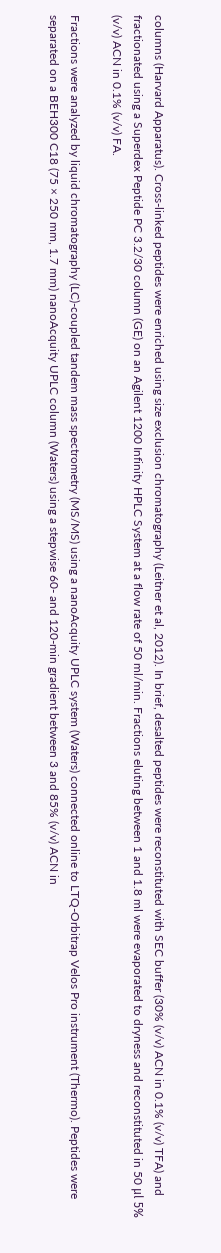columns (Harvard Apparatus). Cross‐linked peptides were enriched using size exclusion chromatography (Leitner et al, 2012). In brief, desalted peptides were reconstituted with SEC buffer (30% (v/v) ACN in 0.1% (v/v) TFA) and fractionated using a Superdex Peptide PC 3.2/30 column (GE) on an Agilent 1200 Infinity HPLC System at a flow rate of 50 ml/min. Fractions eluting between 1 and 1.8 ml were evaporated to dryness and reconstituted in 50 μl 5% (v/v) ACN in 0.1% (v/v) FA.

Fractions were analyzed by liquid chromatography (LC)‐coupled tandem mass spectrometry (MS/MS) using a nanoAcquity UPLC system (Waters) connected online to LTQ‐Orbitrap Velos Pro instrument (Thermo). Peptides were separated on a BEH300 C18 (75 × 250 mm, 1.7 mm) nanoAcquity UPLC column (Waters) using a stepwise 60‐ and 120‐min gradient between 3 and 85% (v/v) ACN in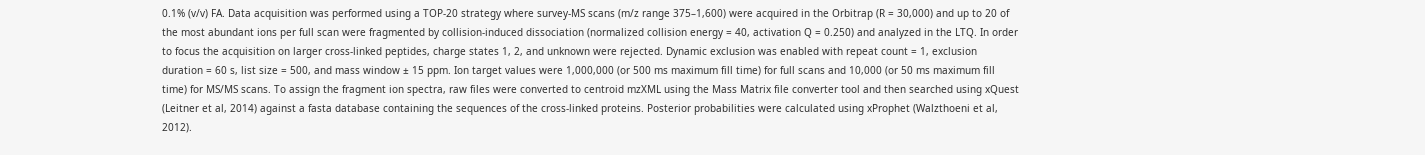0.1% (v/v) FA. Data acquisition was performed using a TOP‐20 strategy where survey‐MS scans (m/z range 375–1,600) were acquired in the Orbitrap (R = 30,000) and up to 20 of the most abundant ions per full scan were fragmented by collision‐induced dissociation (normalized collision energy = 40, activation Q = 0.250) and analyzed in the LTQ. In order to focus the acquisition on larger cross‐linked peptides, charge states 1, 2, and unknown were rejected. Dynamic exclusion was enabled with repeat count = 1, exclusion duration = 60 s, list size = 500, and mass window ± 15 ppm. Ion target values were 1,000,000 (or 500 ms maximum fill time) for full scans and 10,000 (or 50 ms maximum fill time) for MS/MS scans. To assign the fragment ion spectra, raw files were converted to centroid mzXML using the Mass Matrix file converter tool and then searched using xQuest (Leitner et al, 2014) against a fasta database containing the sequences of the cross‐linked proteins. Posterior probabilities were calculated using xProphet (Walzthoeni et al, 2012).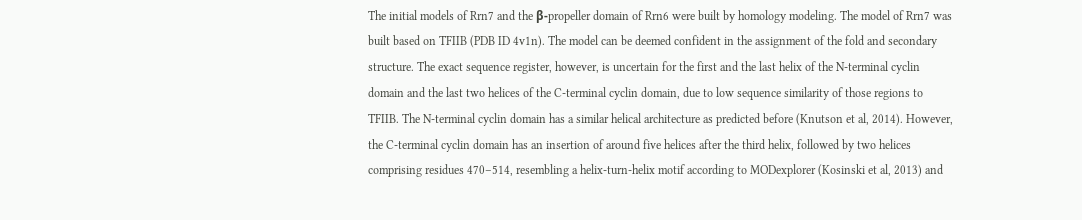The initial models of Rrn7 and the β‐propeller domain of Rrn6 were built by homology modeling. The model of Rrn7 was built based on TFIIB (PDB ID 4v1n). The model can be deemed confident in the assignment of the fold and secondary structure. The exact sequence register, however, is uncertain for the first and the last helix of the N‐terminal cyclin domain and the last two helices of the C‐terminal cyclin domain, due to low sequence similarity of those regions to TFIIB. The N‐terminal cyclin domain has a similar helical architecture as predicted before (Knutson et al, 2014). However, the C‐terminal cyclin domain has an insertion of around five helices after the third helix, followed by two helices comprising residues 470–514, resembling a helix‐turn‐helix motif according to MODexplorer (Kosinski et al, 2013) and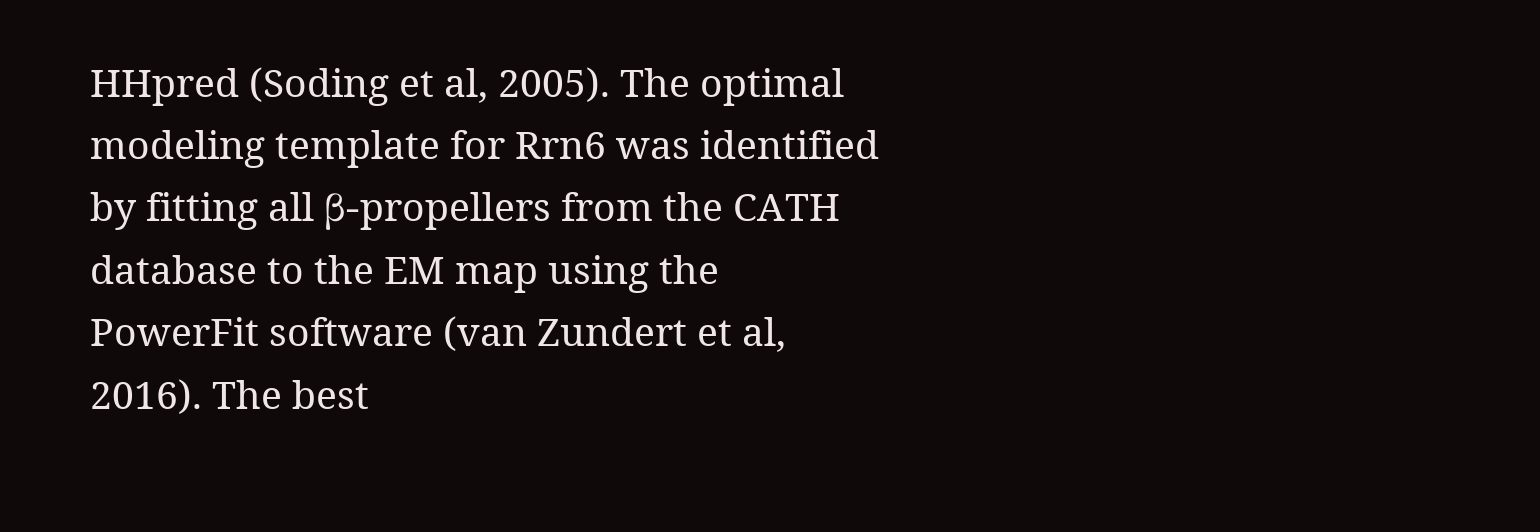HHpred (Soding et al, 2005). The optimal modeling template for Rrn6 was identified by fitting all β‐propellers from the CATH database to the EM map using the PowerFit software (van Zundert et al, 2016). The best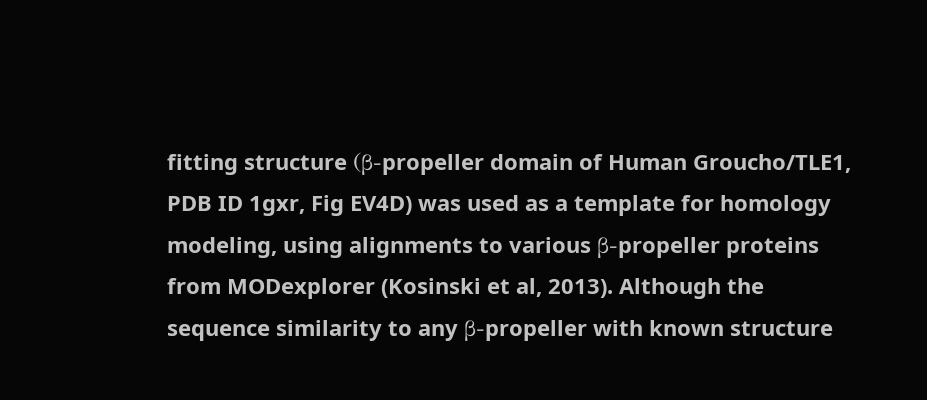fitting structure (β‐propeller domain of Human Groucho/TLE1, PDB ID 1gxr, Fig EV4D) was used as a template for homology modeling, using alignments to various β‐propeller proteins from MODexplorer (Kosinski et al, 2013). Although the sequence similarity to any β‐propeller with known structure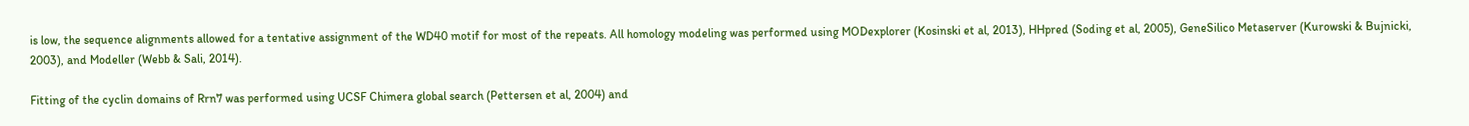is low, the sequence alignments allowed for a tentative assignment of the WD40 motif for most of the repeats. All homology modeling was performed using MODexplorer (Kosinski et al, 2013), HHpred (Soding et al, 2005), GeneSilico Metaserver (Kurowski & Bujnicki, 2003), and Modeller (Webb & Sali, 2014).

Fitting of the cyclin domains of Rrn7 was performed using UCSF Chimera global search (Pettersen et al, 2004) and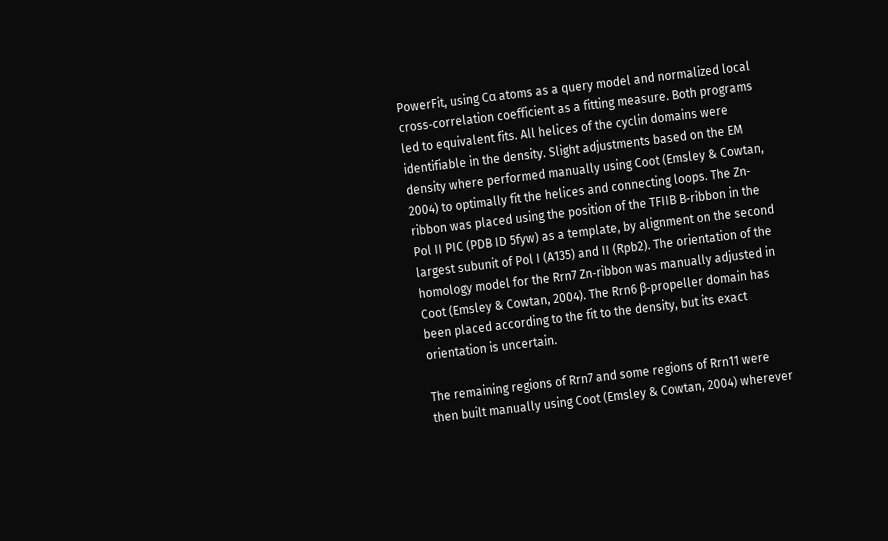PowerFit, using Cα atoms as a query model and normalized local cross‐correlation coefficient as a fitting measure. Both programs led to equivalent fits. All helices of the cyclin domains were identifiable in the density. Slight adjustments based on the EM density where performed manually using Coot (Emsley & Cowtan, 2004) to optimally fit the helices and connecting loops. The Zn‐ribbon was placed using the position of the TFIIB B‐ribbon in the Pol II PIC (PDB ID 5fyw) as a template, by alignment on the second largest subunit of Pol I (A135) and II (Rpb2). The orientation of the homology model for the Rrn7 Zn‐ribbon was manually adjusted in Coot (Emsley & Cowtan, 2004). The Rrn6 β‐propeller domain has been placed according to the fit to the density, but its exact orientation is uncertain.

The remaining regions of Rrn7 and some regions of Rrn11 were then built manually using Coot (Emsley & Cowtan, 2004) wherever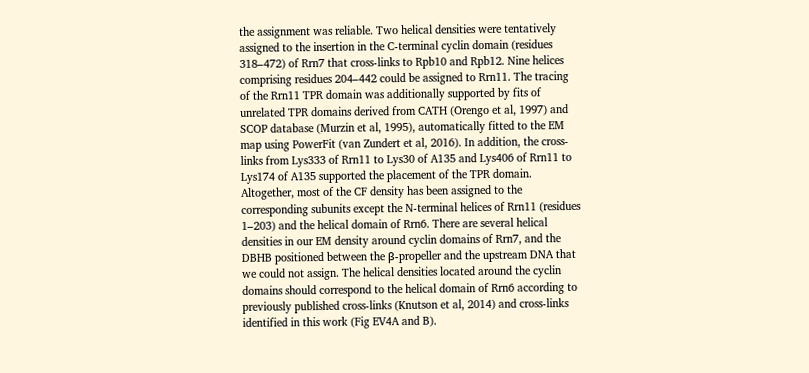the assignment was reliable. Two helical densities were tentatively assigned to the insertion in the C‐terminal cyclin domain (residues 318–472) of Rrn7 that cross‐links to Rpb10 and Rpb12. Nine helices comprising residues 204–442 could be assigned to Rrn11. The tracing of the Rrn11 TPR domain was additionally supported by fits of unrelated TPR domains derived from CATH (Orengo et al, 1997) and SCOP database (Murzin et al, 1995), automatically fitted to the EM map using PowerFit (van Zundert et al, 2016). In addition, the cross‐links from Lys333 of Rrn11 to Lys30 of A135 and Lys406 of Rrn11 to Lys174 of A135 supported the placement of the TPR domain. Altogether, most of the CF density has been assigned to the corresponding subunits except the N‐terminal helices of Rrn11 (residues 1–203) and the helical domain of Rrn6. There are several helical densities in our EM density around cyclin domains of Rrn7, and the DBHB positioned between the β‐propeller and the upstream DNA that we could not assign. The helical densities located around the cyclin domains should correspond to the helical domain of Rrn6 according to previously published cross‐links (Knutson et al, 2014) and cross‐links identified in this work (Fig EV4A and B).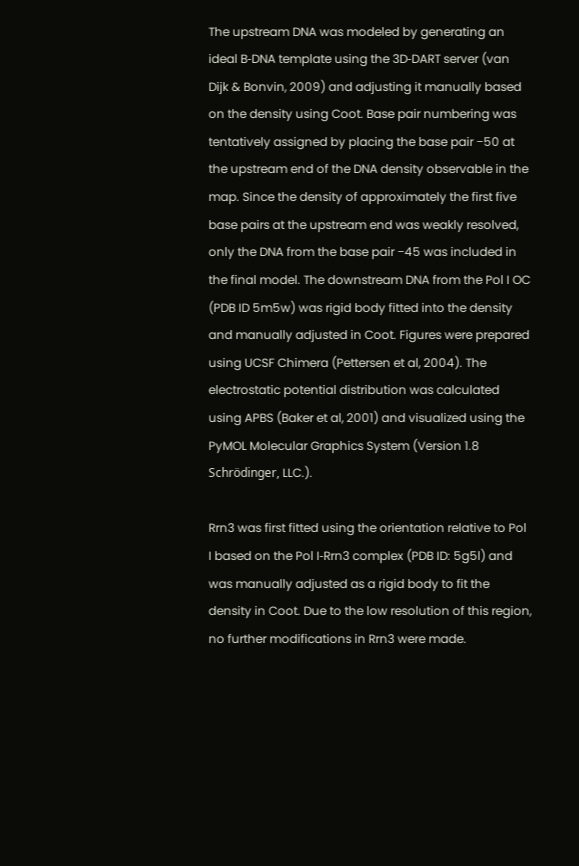The upstream DNA was modeled by generating an ideal B‐DNA template using the 3D‐DART server (van Dijk & Bonvin, 2009) and adjusting it manually based on the density using Coot. Base pair numbering was tentatively assigned by placing the base pair −50 at the upstream end of the DNA density observable in the map. Since the density of approximately the first five base pairs at the upstream end was weakly resolved, only the DNA from the base pair −45 was included in the final model. The downstream DNA from the Pol I OC (PDB ID 5m5w) was rigid body fitted into the density and manually adjusted in Coot. Figures were prepared using UCSF Chimera (Pettersen et al, 2004). The electrostatic potential distribution was calculated using APBS (Baker et al, 2001) and visualized using the PyMOL Molecular Graphics System (Version 1.8 Schrödinger, LLC.).

Rrn3 was first fitted using the orientation relative to Pol I based on the Pol I‐Rrn3 complex (PDB ID: 5g5l) and was manually adjusted as a rigid body to fit the density in Coot. Due to the low resolution of this region, no further modifications in Rrn3 were made.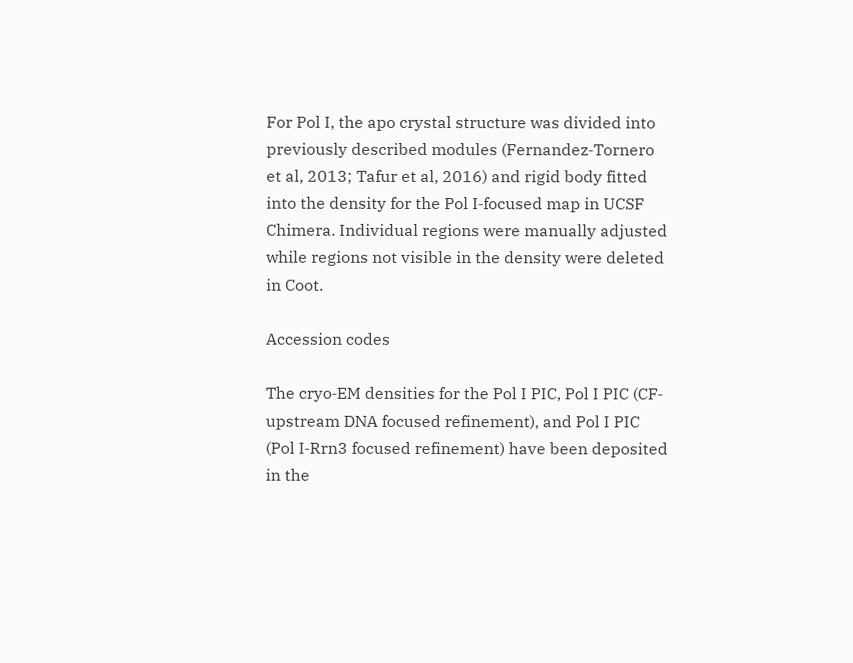For Pol I, the apo crystal structure was divided into previously described modules (Fernandez‐Tornero et al, 2013; Tafur et al, 2016) and rigid body fitted into the density for the Pol I‐focused map in UCSF Chimera. Individual regions were manually adjusted while regions not visible in the density were deleted in Coot.

Accession codes

The cryo‐EM densities for the Pol I PIC, Pol I PIC (CF‐upstream DNA focused refinement), and Pol I PIC (Pol I‐Rrn3 focused refinement) have been deposited in the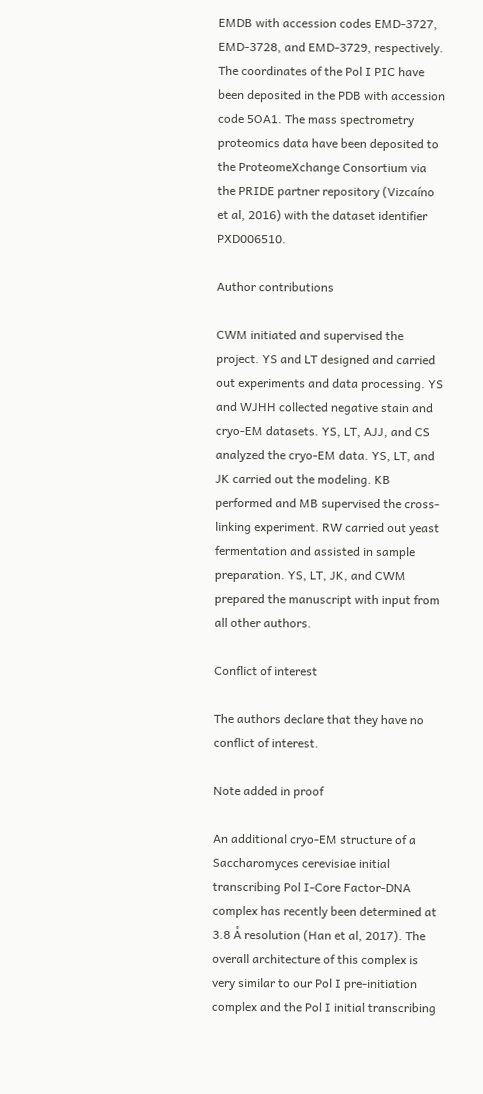EMDB with accession codes EMD‐3727, EMD‐3728, and EMD‐3729, respectively. The coordinates of the Pol I PIC have been deposited in the PDB with accession code 5OA1. The mass spectrometry proteomics data have been deposited to the ProteomeXchange Consortium via the PRIDE partner repository (Vizcaíno et al, 2016) with the dataset identifier PXD006510.

Author contributions

CWM initiated and supervised the project. YS and LT designed and carried out experiments and data processing. YS and WJHH collected negative stain and cryo‐EM datasets. YS, LT, AJJ, and CS analyzed the cryo‐EM data. YS, LT, and JK carried out the modeling. KB performed and MB supervised the cross‐linking experiment. RW carried out yeast fermentation and assisted in sample preparation. YS, LT, JK, and CWM prepared the manuscript with input from all other authors.

Conflict of interest

The authors declare that they have no conflict of interest.

Note added in proof

An additional cryo‐EM structure of a Saccharomyces cerevisiae initial transcribing Pol I‐Core Factor‐DNA complex has recently been determined at 3.8 Å resolution (Han et al, 2017). The overall architecture of this complex is very similar to our Pol I pre‐initiation complex and the Pol I initial transcribing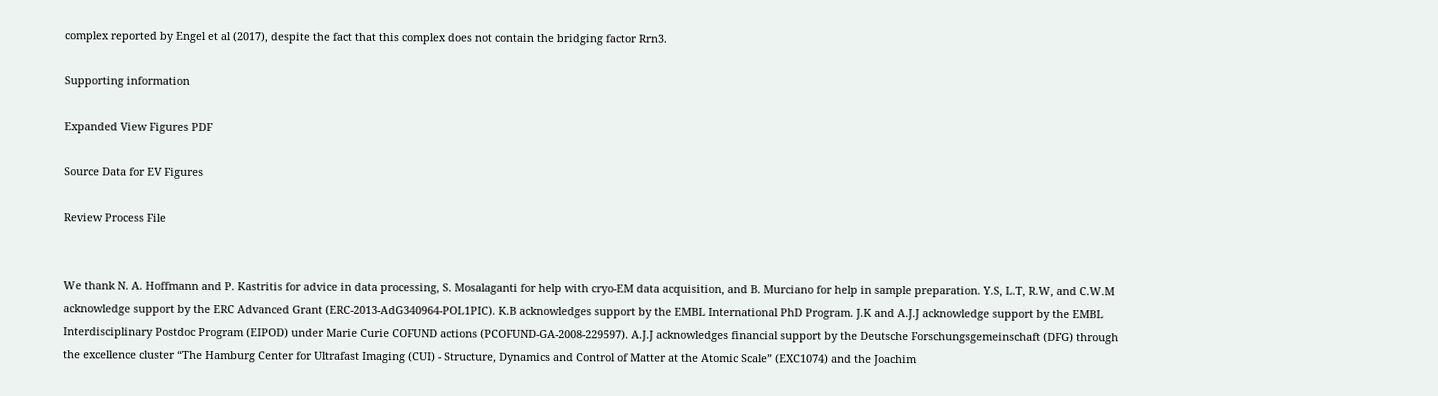complex reported by Engel et al (2017), despite the fact that this complex does not contain the bridging factor Rrn3.

Supporting information

Expanded View Figures PDF

Source Data for EV Figures

Review Process File


We thank N. A. Hoffmann and P. Kastritis for advice in data processing, S. Mosalaganti for help with cryo‐EM data acquisition, and B. Murciano for help in sample preparation. Y.S, L.T, R.W, and C.W.M acknowledge support by the ERC Advanced Grant (ERC‐2013‐AdG340964‐POL1PIC). K.B acknowledges support by the EMBL International PhD Program. J.K and A.J.J acknowledge support by the EMBL Interdisciplinary Postdoc Program (EIPOD) under Marie Curie COFUND actions (PCOFUND‐GA‐2008‐229597). A.J.J acknowledges financial support by the Deutsche Forschungsgemeinschaft (DFG) through the excellence cluster “The Hamburg Center for Ultrafast Imaging (CUI) ‐ Structure, Dynamics and Control of Matter at the Atomic Scale” (EXC1074) and the Joachim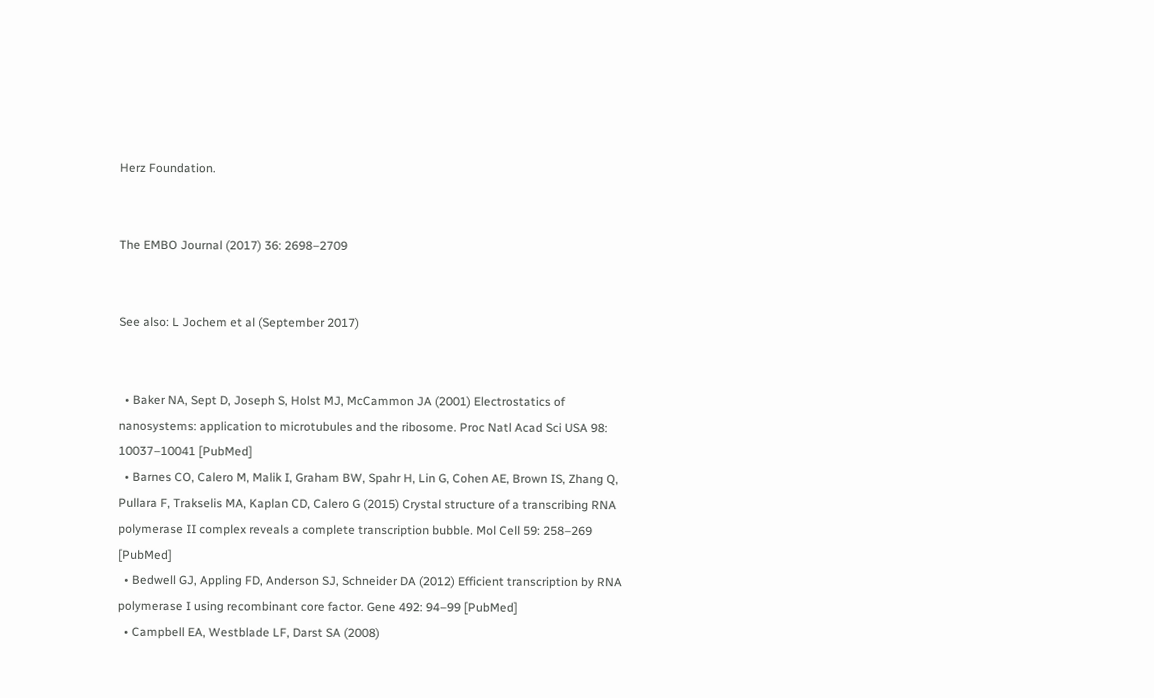Herz Foundation.


The EMBO Journal (2017) 36: 2698–2709


See also: L Jochem et al (September 2017)


  • Baker NA, Sept D, Joseph S, Holst MJ, McCammon JA (2001) Electrostatics of nanosystems: application to microtubules and the ribosome. Proc Natl Acad Sci USA 98: 10037–10041 [PubMed]
  • Barnes CO, Calero M, Malik I, Graham BW, Spahr H, Lin G, Cohen AE, Brown IS, Zhang Q, Pullara F, Trakselis MA, Kaplan CD, Calero G (2015) Crystal structure of a transcribing RNA polymerase II complex reveals a complete transcription bubble. Mol Cell 59: 258–269 [PubMed]
  • Bedwell GJ, Appling FD, Anderson SJ, Schneider DA (2012) Efficient transcription by RNA polymerase I using recombinant core factor. Gene 492: 94–99 [PubMed]
  • Campbell EA, Westblade LF, Darst SA (2008)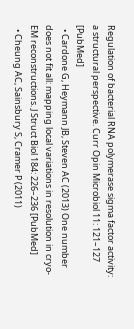Regulation of bacterial RNA polymerase sigma factor activity: a structural perspective. Curr Opin Microbiol 11: 121–127 [PubMed]
  • Cardone G, Heymann JB, Steven AC (2013) One number does not fit all: mapping local variations in resolution in cryo‐EM reconstructions. J Struct Biol 184: 226–236 [PubMed]
  • Cheung AC, Sainsbury S, Cramer P (2011)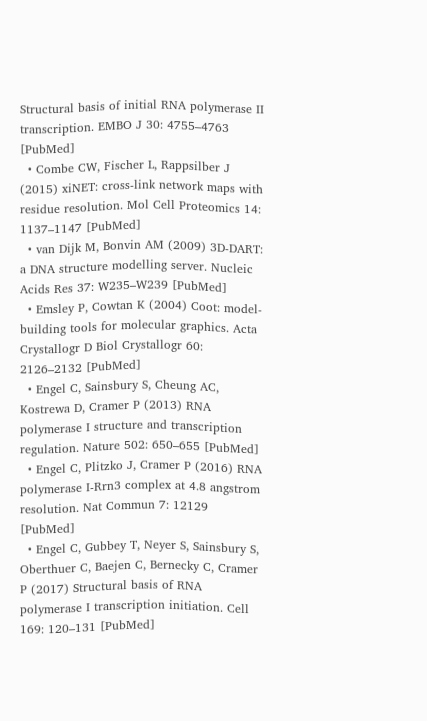Structural basis of initial RNA polymerase II transcription. EMBO J 30: 4755–4763 [PubMed]
  • Combe CW, Fischer L, Rappsilber J (2015) xiNET: cross‐link network maps with residue resolution. Mol Cell Proteomics 14: 1137–1147 [PubMed]
  • van Dijk M, Bonvin AM (2009) 3D‐DART: a DNA structure modelling server. Nucleic Acids Res 37: W235–W239 [PubMed]
  • Emsley P, Cowtan K (2004) Coot: model‐building tools for molecular graphics. Acta Crystallogr D Biol Crystallogr 60: 2126–2132 [PubMed]
  • Engel C, Sainsbury S, Cheung AC, Kostrewa D, Cramer P (2013) RNA polymerase I structure and transcription regulation. Nature 502: 650–655 [PubMed]
  • Engel C, Plitzko J, Cramer P (2016) RNA polymerase I‐Rrn3 complex at 4.8 angstrom resolution. Nat Commun 7: 12129 [PubMed]
  • Engel C, Gubbey T, Neyer S, Sainsbury S, Oberthuer C, Baejen C, Bernecky C, Cramer P (2017) Structural basis of RNA polymerase I transcription initiation. Cell 169: 120–131 [PubMed]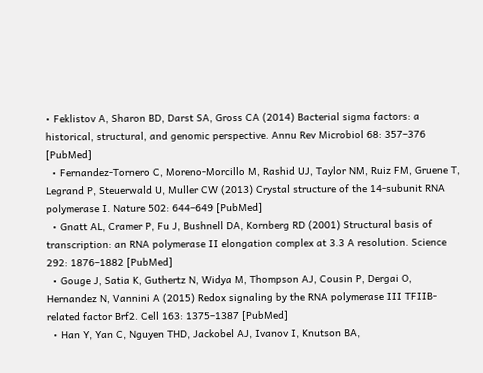• Feklistov A, Sharon BD, Darst SA, Gross CA (2014) Bacterial sigma factors: a historical, structural, and genomic perspective. Annu Rev Microbiol 68: 357–376 [PubMed]
  • Fernandez‐Tornero C, Moreno‐Morcillo M, Rashid UJ, Taylor NM, Ruiz FM, Gruene T, Legrand P, Steuerwald U, Muller CW (2013) Crystal structure of the 14‐subunit RNA polymerase I. Nature 502: 644–649 [PubMed]
  • Gnatt AL, Cramer P, Fu J, Bushnell DA, Kornberg RD (2001) Structural basis of transcription: an RNA polymerase II elongation complex at 3.3 A resolution. Science 292: 1876–1882 [PubMed]
  • Gouge J, Satia K, Guthertz N, Widya M, Thompson AJ, Cousin P, Dergai O, Hernandez N, Vannini A (2015) Redox signaling by the RNA polymerase III TFIIB‐related factor Brf2. Cell 163: 1375–1387 [PubMed]
  • Han Y, Yan C, Nguyen THD, Jackobel AJ, Ivanov I, Knutson BA,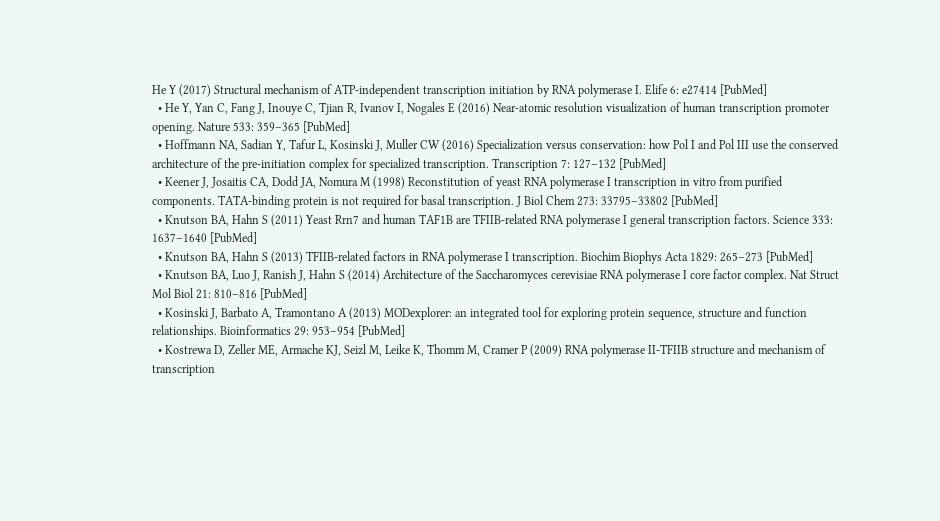He Y (2017) Structural mechanism of ATP‐independent transcription initiation by RNA polymerase I. Elife 6: e27414 [PubMed]
  • He Y, Yan C, Fang J, Inouye C, Tjian R, Ivanov I, Nogales E (2016) Near‐atomic resolution visualization of human transcription promoter opening. Nature 533: 359–365 [PubMed]
  • Hoffmann NA, Sadian Y, Tafur L, Kosinski J, Muller CW (2016) Specialization versus conservation: how Pol I and Pol III use the conserved architecture of the pre‐initiation complex for specialized transcription. Transcription 7: 127–132 [PubMed]
  • Keener J, Josaitis CA, Dodd JA, Nomura M (1998) Reconstitution of yeast RNA polymerase I transcription in vitro from purified components. TATA‐binding protein is not required for basal transcription. J Biol Chem 273: 33795–33802 [PubMed]
  • Knutson BA, Hahn S (2011) Yeast Rrn7 and human TAF1B are TFIIB‐related RNA polymerase I general transcription factors. Science 333: 1637–1640 [PubMed]
  • Knutson BA, Hahn S (2013) TFIIB‐related factors in RNA polymerase I transcription. Biochim Biophys Acta 1829: 265–273 [PubMed]
  • Knutson BA, Luo J, Ranish J, Hahn S (2014) Architecture of the Saccharomyces cerevisiae RNA polymerase I core factor complex. Nat Struct Mol Biol 21: 810–816 [PubMed]
  • Kosinski J, Barbato A, Tramontano A (2013) MODexplorer: an integrated tool for exploring protein sequence, structure and function relationships. Bioinformatics 29: 953–954 [PubMed]
  • Kostrewa D, Zeller ME, Armache KJ, Seizl M, Leike K, Thomm M, Cramer P (2009) RNA polymerase II‐TFIIB structure and mechanism of transcription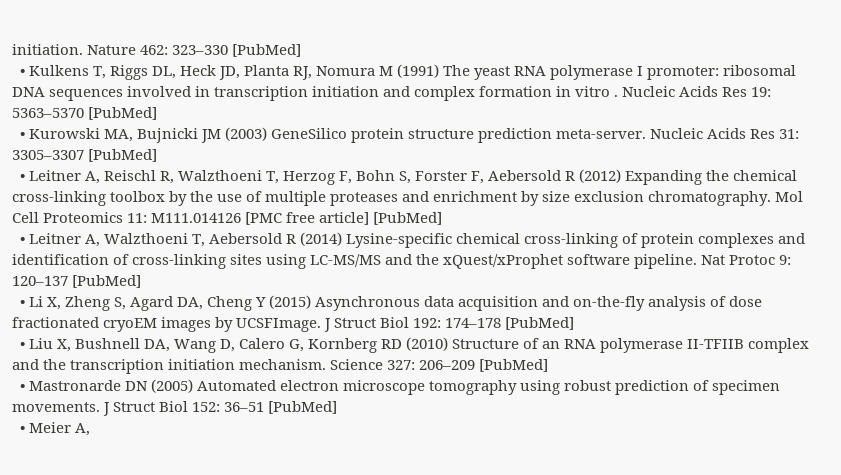initiation. Nature 462: 323–330 [PubMed]
  • Kulkens T, Riggs DL, Heck JD, Planta RJ, Nomura M (1991) The yeast RNA polymerase I promoter: ribosomal DNA sequences involved in transcription initiation and complex formation in vitro . Nucleic Acids Res 19: 5363–5370 [PubMed]
  • Kurowski MA, Bujnicki JM (2003) GeneSilico protein structure prediction meta‐server. Nucleic Acids Res 31: 3305–3307 [PubMed]
  • Leitner A, Reischl R, Walzthoeni T, Herzog F, Bohn S, Forster F, Aebersold R (2012) Expanding the chemical cross‐linking toolbox by the use of multiple proteases and enrichment by size exclusion chromatography. Mol Cell Proteomics 11: M111.014126 [PMC free article] [PubMed]
  • Leitner A, Walzthoeni T, Aebersold R (2014) Lysine‐specific chemical cross‐linking of protein complexes and identification of cross‐linking sites using LC‐MS/MS and the xQuest/xProphet software pipeline. Nat Protoc 9: 120–137 [PubMed]
  • Li X, Zheng S, Agard DA, Cheng Y (2015) Asynchronous data acquisition and on‐the‐fly analysis of dose fractionated cryoEM images by UCSFImage. J Struct Biol 192: 174–178 [PubMed]
  • Liu X, Bushnell DA, Wang D, Calero G, Kornberg RD (2010) Structure of an RNA polymerase II‐TFIIB complex and the transcription initiation mechanism. Science 327: 206–209 [PubMed]
  • Mastronarde DN (2005) Automated electron microscope tomography using robust prediction of specimen movements. J Struct Biol 152: 36–51 [PubMed]
  • Meier A,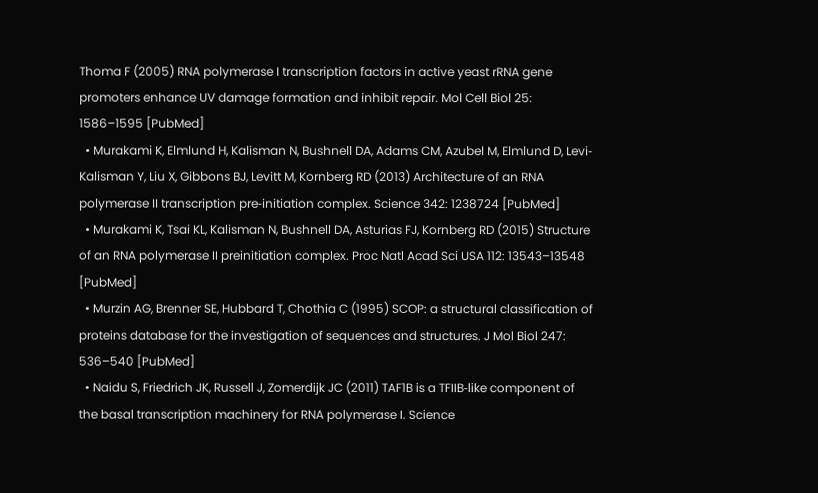Thoma F (2005) RNA polymerase I transcription factors in active yeast rRNA gene promoters enhance UV damage formation and inhibit repair. Mol Cell Biol 25: 1586–1595 [PubMed]
  • Murakami K, Elmlund H, Kalisman N, Bushnell DA, Adams CM, Azubel M, Elmlund D, Levi‐Kalisman Y, Liu X, Gibbons BJ, Levitt M, Kornberg RD (2013) Architecture of an RNA polymerase II transcription pre‐initiation complex. Science 342: 1238724 [PubMed]
  • Murakami K, Tsai KL, Kalisman N, Bushnell DA, Asturias FJ, Kornberg RD (2015) Structure of an RNA polymerase II preinitiation complex. Proc Natl Acad Sci USA 112: 13543–13548 [PubMed]
  • Murzin AG, Brenner SE, Hubbard T, Chothia C (1995) SCOP: a structural classification of proteins database for the investigation of sequences and structures. J Mol Biol 247: 536–540 [PubMed]
  • Naidu S, Friedrich JK, Russell J, Zomerdijk JC (2011) TAF1B is a TFIIB‐like component of the basal transcription machinery for RNA polymerase I. Science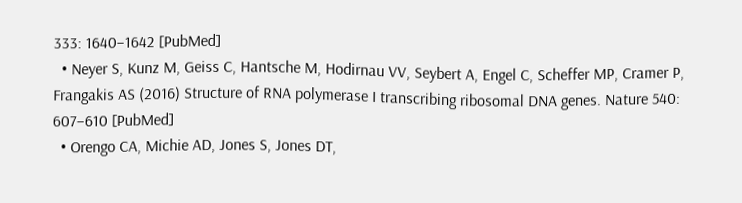333: 1640–1642 [PubMed]
  • Neyer S, Kunz M, Geiss C, Hantsche M, Hodirnau VV, Seybert A, Engel C, Scheffer MP, Cramer P, Frangakis AS (2016) Structure of RNA polymerase I transcribing ribosomal DNA genes. Nature 540: 607–610 [PubMed]
  • Orengo CA, Michie AD, Jones S, Jones DT,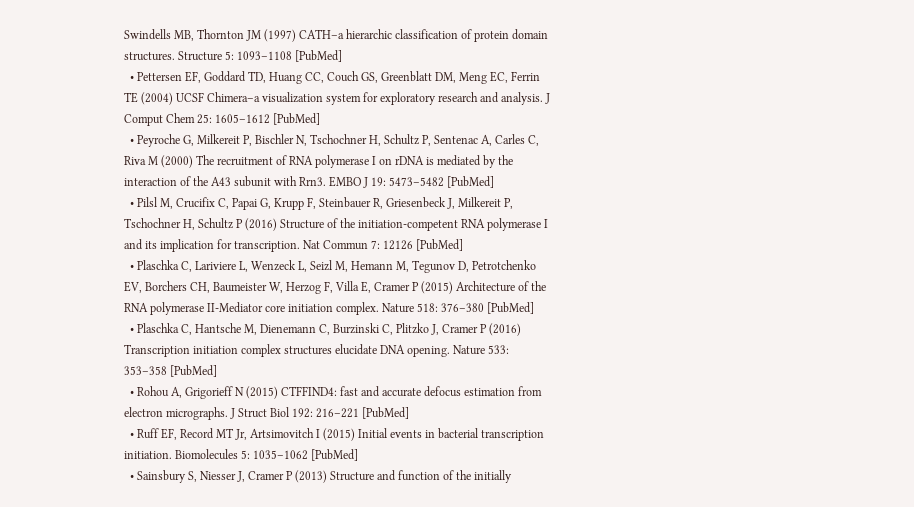Swindells MB, Thornton JM (1997) CATH–a hierarchic classification of protein domain structures. Structure 5: 1093–1108 [PubMed]
  • Pettersen EF, Goddard TD, Huang CC, Couch GS, Greenblatt DM, Meng EC, Ferrin TE (2004) UCSF Chimera–a visualization system for exploratory research and analysis. J Comput Chem 25: 1605–1612 [PubMed]
  • Peyroche G, Milkereit P, Bischler N, Tschochner H, Schultz P, Sentenac A, Carles C, Riva M (2000) The recruitment of RNA polymerase I on rDNA is mediated by the interaction of the A43 subunit with Rrn3. EMBO J 19: 5473–5482 [PubMed]
  • Pilsl M, Crucifix C, Papai G, Krupp F, Steinbauer R, Griesenbeck J, Milkereit P, Tschochner H, Schultz P (2016) Structure of the initiation‐competent RNA polymerase I and its implication for transcription. Nat Commun 7: 12126 [PubMed]
  • Plaschka C, Lariviere L, Wenzeck L, Seizl M, Hemann M, Tegunov D, Petrotchenko EV, Borchers CH, Baumeister W, Herzog F, Villa E, Cramer P (2015) Architecture of the RNA polymerase II‐Mediator core initiation complex. Nature 518: 376–380 [PubMed]
  • Plaschka C, Hantsche M, Dienemann C, Burzinski C, Plitzko J, Cramer P (2016) Transcription initiation complex structures elucidate DNA opening. Nature 533: 353–358 [PubMed]
  • Rohou A, Grigorieff N (2015) CTFFIND4: fast and accurate defocus estimation from electron micrographs. J Struct Biol 192: 216–221 [PubMed]
  • Ruff EF, Record MT Jr, Artsimovitch I (2015) Initial events in bacterial transcription initiation. Biomolecules 5: 1035–1062 [PubMed]
  • Sainsbury S, Niesser J, Cramer P (2013) Structure and function of the initially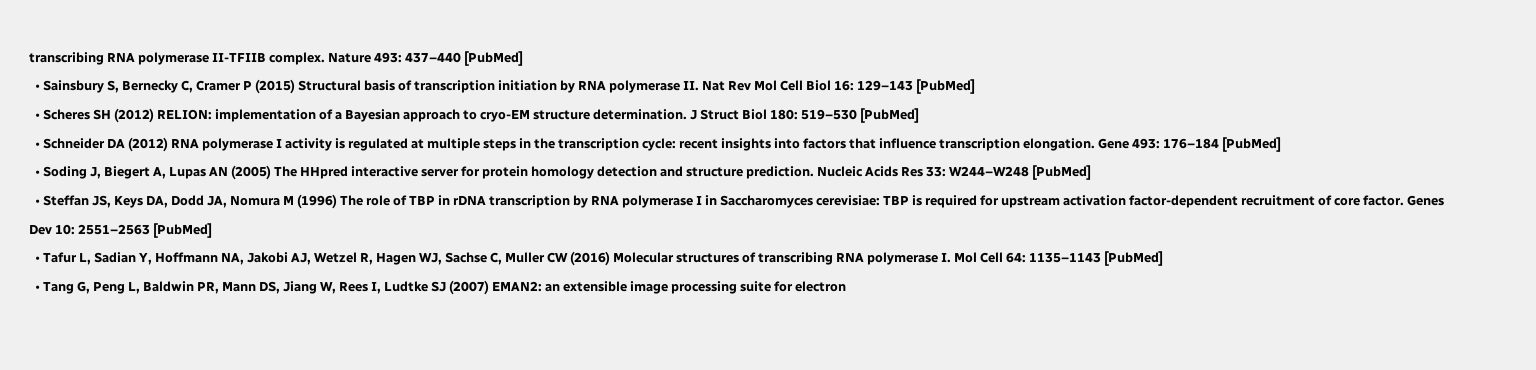transcribing RNA polymerase II‐TFIIB complex. Nature 493: 437–440 [PubMed]
  • Sainsbury S, Bernecky C, Cramer P (2015) Structural basis of transcription initiation by RNA polymerase II. Nat Rev Mol Cell Biol 16: 129–143 [PubMed]
  • Scheres SH (2012) RELION: implementation of a Bayesian approach to cryo‐EM structure determination. J Struct Biol 180: 519–530 [PubMed]
  • Schneider DA (2012) RNA polymerase I activity is regulated at multiple steps in the transcription cycle: recent insights into factors that influence transcription elongation. Gene 493: 176–184 [PubMed]
  • Soding J, Biegert A, Lupas AN (2005) The HHpred interactive server for protein homology detection and structure prediction. Nucleic Acids Res 33: W244–W248 [PubMed]
  • Steffan JS, Keys DA, Dodd JA, Nomura M (1996) The role of TBP in rDNA transcription by RNA polymerase I in Saccharomyces cerevisiae: TBP is required for upstream activation factor‐dependent recruitment of core factor. Genes Dev 10: 2551–2563 [PubMed]
  • Tafur L, Sadian Y, Hoffmann NA, Jakobi AJ, Wetzel R, Hagen WJ, Sachse C, Muller CW (2016) Molecular structures of transcribing RNA polymerase I. Mol Cell 64: 1135–1143 [PubMed]
  • Tang G, Peng L, Baldwin PR, Mann DS, Jiang W, Rees I, Ludtke SJ (2007) EMAN2: an extensible image processing suite for electron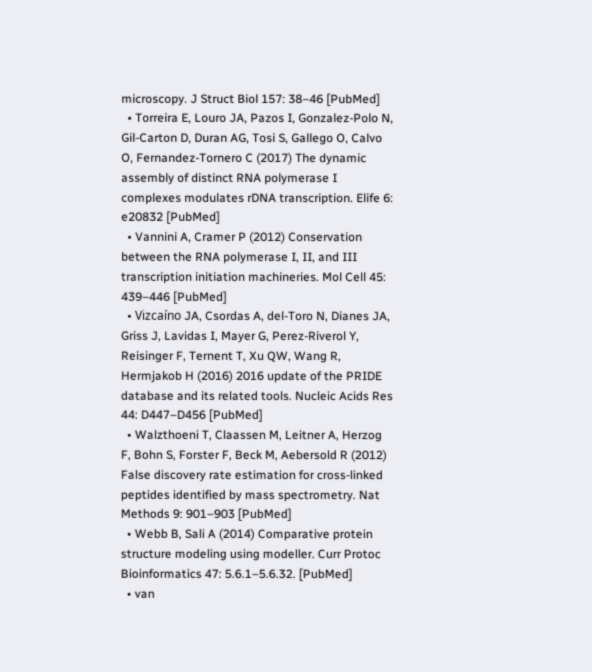microscopy. J Struct Biol 157: 38–46 [PubMed]
  • Torreira E, Louro JA, Pazos I, Gonzalez‐Polo N, Gil‐Carton D, Duran AG, Tosi S, Gallego O, Calvo O, Fernandez‐Tornero C (2017) The dynamic assembly of distinct RNA polymerase I complexes modulates rDNA transcription. Elife 6: e20832 [PubMed]
  • Vannini A, Cramer P (2012) Conservation between the RNA polymerase I, II, and III transcription initiation machineries. Mol Cell 45: 439–446 [PubMed]
  • Vizcaíno JA, Csordas A, del‐Toro N, Dianes JA, Griss J, Lavidas I, Mayer G, Perez‐Riverol Y, Reisinger F, Ternent T, Xu QW, Wang R, Hermjakob H (2016) 2016 update of the PRIDE database and its related tools. Nucleic Acids Res 44: D447–D456 [PubMed]
  • Walzthoeni T, Claassen M, Leitner A, Herzog F, Bohn S, Forster F, Beck M, Aebersold R (2012) False discovery rate estimation for cross‐linked peptides identified by mass spectrometry. Nat Methods 9: 901–903 [PubMed]
  • Webb B, Sali A (2014) Comparative protein structure modeling using modeller. Curr Protoc Bioinformatics 47: 5.6.1–5.6.32. [PubMed]
  • van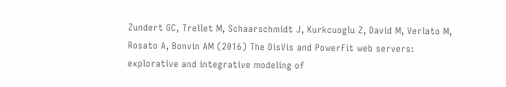Zundert GC, Trellet M, Schaarschmidt J, Kurkcuoglu Z, David M, Verlato M, Rosato A, Bonvin AM (2016) The DisVis and PowerFit web servers: explorative and integrative modeling of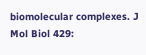biomolecular complexes. J Mol Biol 429: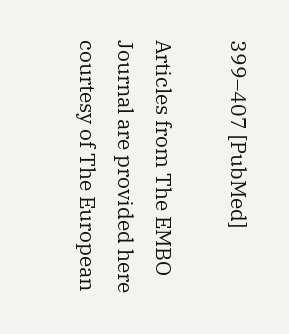399–407 [PubMed]

Articles from The EMBO Journal are provided here courtesy of The European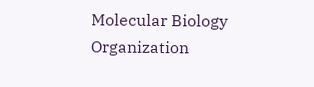Molecular Biology Organization